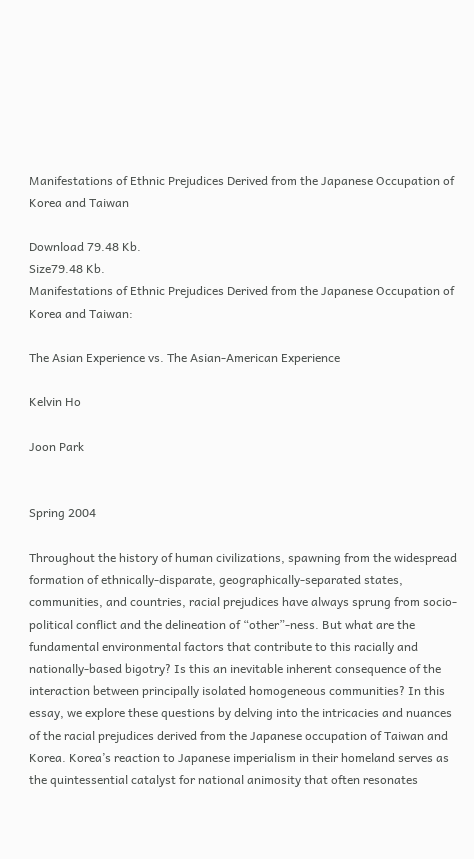Manifestations of Ethnic Prejudices Derived from the Japanese Occupation of Korea and Taiwan

Download 79.48 Kb.
Size79.48 Kb.
Manifestations of Ethnic Prejudices Derived from the Japanese Occupation of Korea and Taiwan:

The Asian Experience vs. The Asian-American Experience

Kelvin Ho

Joon Park


Spring 2004

Throughout the history of human civilizations, spawning from the widespread formation of ethnically-disparate, geographically-separated states, communities, and countries, racial prejudices have always sprung from socio-political conflict and the delineation of “other”-ness. But what are the fundamental environmental factors that contribute to this racially and nationally-based bigotry? Is this an inevitable inherent consequence of the interaction between principally isolated homogeneous communities? In this essay, we explore these questions by delving into the intricacies and nuances of the racial prejudices derived from the Japanese occupation of Taiwan and Korea. Korea’s reaction to Japanese imperialism in their homeland serves as the quintessential catalyst for national animosity that often resonates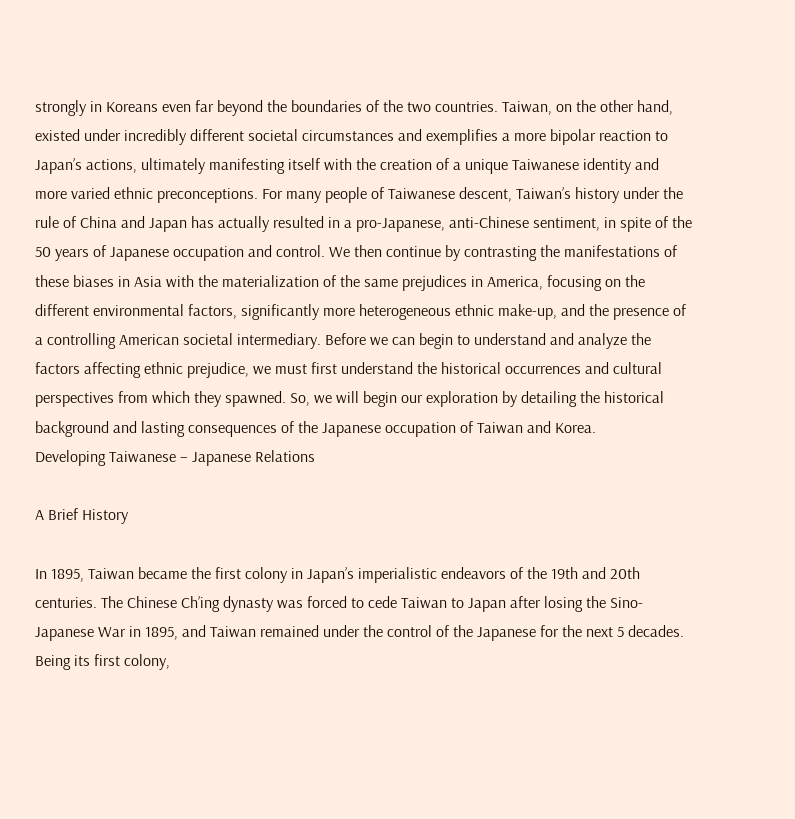strongly in Koreans even far beyond the boundaries of the two countries. Taiwan, on the other hand, existed under incredibly different societal circumstances and exemplifies a more bipolar reaction to Japan’s actions, ultimately manifesting itself with the creation of a unique Taiwanese identity and more varied ethnic preconceptions. For many people of Taiwanese descent, Taiwan’s history under the rule of China and Japan has actually resulted in a pro-Japanese, anti-Chinese sentiment, in spite of the 50 years of Japanese occupation and control. We then continue by contrasting the manifestations of these biases in Asia with the materialization of the same prejudices in America, focusing on the different environmental factors, significantly more heterogeneous ethnic make-up, and the presence of a controlling American societal intermediary. Before we can begin to understand and analyze the factors affecting ethnic prejudice, we must first understand the historical occurrences and cultural perspectives from which they spawned. So, we will begin our exploration by detailing the historical background and lasting consequences of the Japanese occupation of Taiwan and Korea.
Developing Taiwanese – Japanese Relations

A Brief History

In 1895, Taiwan became the first colony in Japan’s imperialistic endeavors of the 19th and 20th centuries. The Chinese Ch’ing dynasty was forced to cede Taiwan to Japan after losing the Sino-Japanese War in 1895, and Taiwan remained under the control of the Japanese for the next 5 decades. Being its first colony,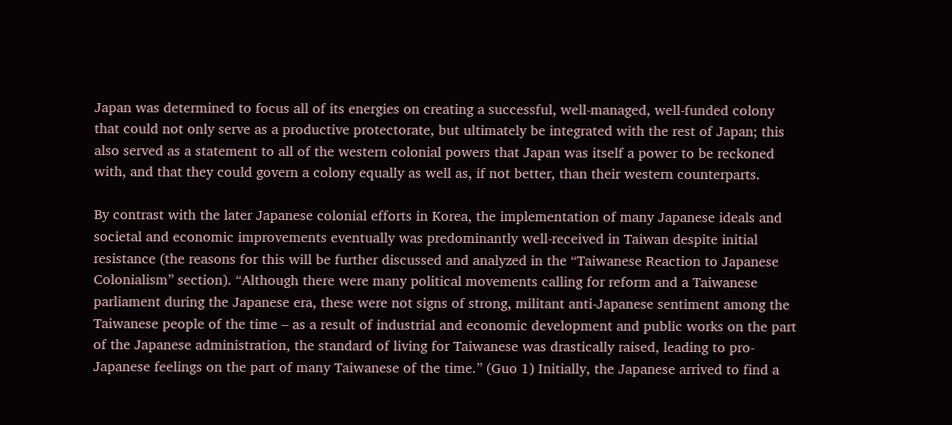Japan was determined to focus all of its energies on creating a successful, well-managed, well-funded colony that could not only serve as a productive protectorate, but ultimately be integrated with the rest of Japan; this also served as a statement to all of the western colonial powers that Japan was itself a power to be reckoned with, and that they could govern a colony equally as well as, if not better, than their western counterparts.

By contrast with the later Japanese colonial efforts in Korea, the implementation of many Japanese ideals and societal and economic improvements eventually was predominantly well-received in Taiwan despite initial resistance (the reasons for this will be further discussed and analyzed in the “Taiwanese Reaction to Japanese Colonialism” section). “Although there were many political movements calling for reform and a Taiwanese parliament during the Japanese era, these were not signs of strong, militant anti-Japanese sentiment among the Taiwanese people of the time – as a result of industrial and economic development and public works on the part of the Japanese administration, the standard of living for Taiwanese was drastically raised, leading to pro-Japanese feelings on the part of many Taiwanese of the time.” (Guo 1) Initially, the Japanese arrived to find a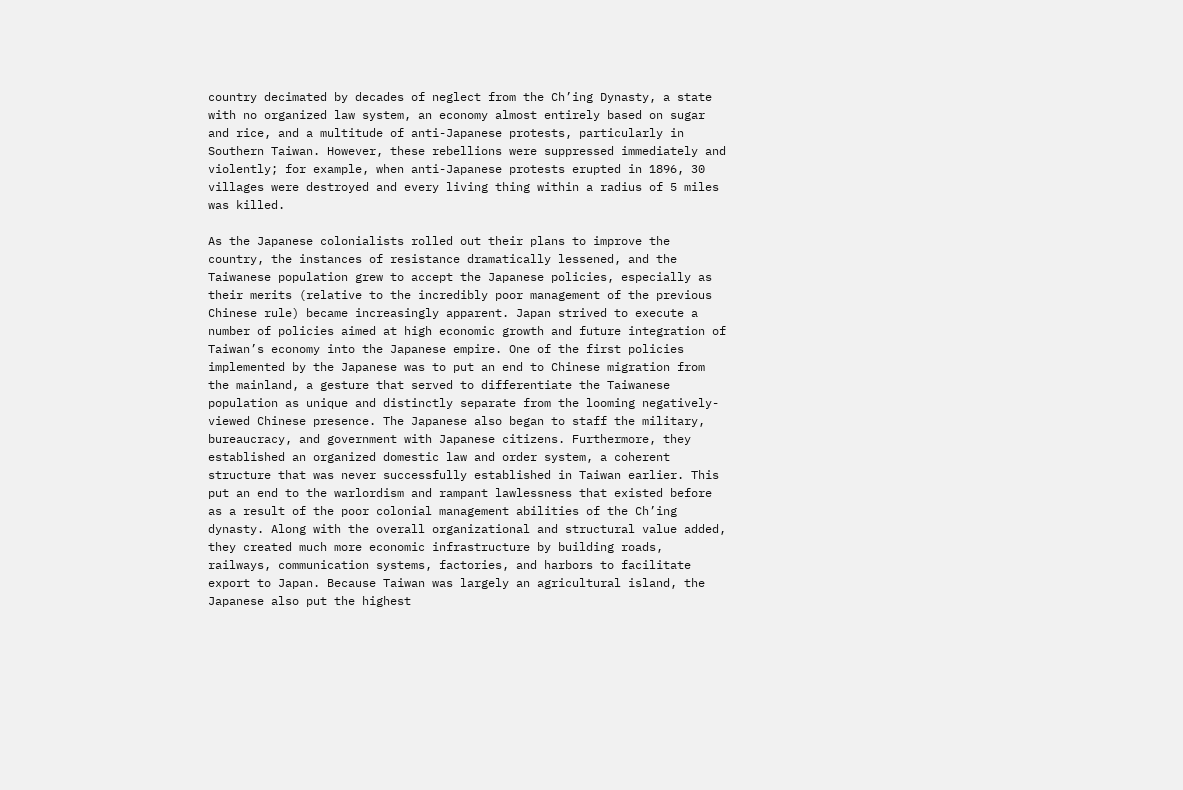country decimated by decades of neglect from the Ch’ing Dynasty, a state with no organized law system, an economy almost entirely based on sugar and rice, and a multitude of anti-Japanese protests, particularly in Southern Taiwan. However, these rebellions were suppressed immediately and violently; for example, when anti-Japanese protests erupted in 1896, 30 villages were destroyed and every living thing within a radius of 5 miles was killed.

As the Japanese colonialists rolled out their plans to improve the country, the instances of resistance dramatically lessened, and the Taiwanese population grew to accept the Japanese policies, especially as their merits (relative to the incredibly poor management of the previous Chinese rule) became increasingly apparent. Japan strived to execute a number of policies aimed at high economic growth and future integration of Taiwan’s economy into the Japanese empire. One of the first policies implemented by the Japanese was to put an end to Chinese migration from the mainland, a gesture that served to differentiate the Taiwanese population as unique and distinctly separate from the looming negatively-viewed Chinese presence. The Japanese also began to staff the military, bureaucracy, and government with Japanese citizens. Furthermore, they established an organized domestic law and order system, a coherent structure that was never successfully established in Taiwan earlier. This put an end to the warlordism and rampant lawlessness that existed before as a result of the poor colonial management abilities of the Ch’ing dynasty. Along with the overall organizational and structural value added, they created much more economic infrastructure by building roads, railways, communication systems, factories, and harbors to facilitate export to Japan. Because Taiwan was largely an agricultural island, the Japanese also put the highest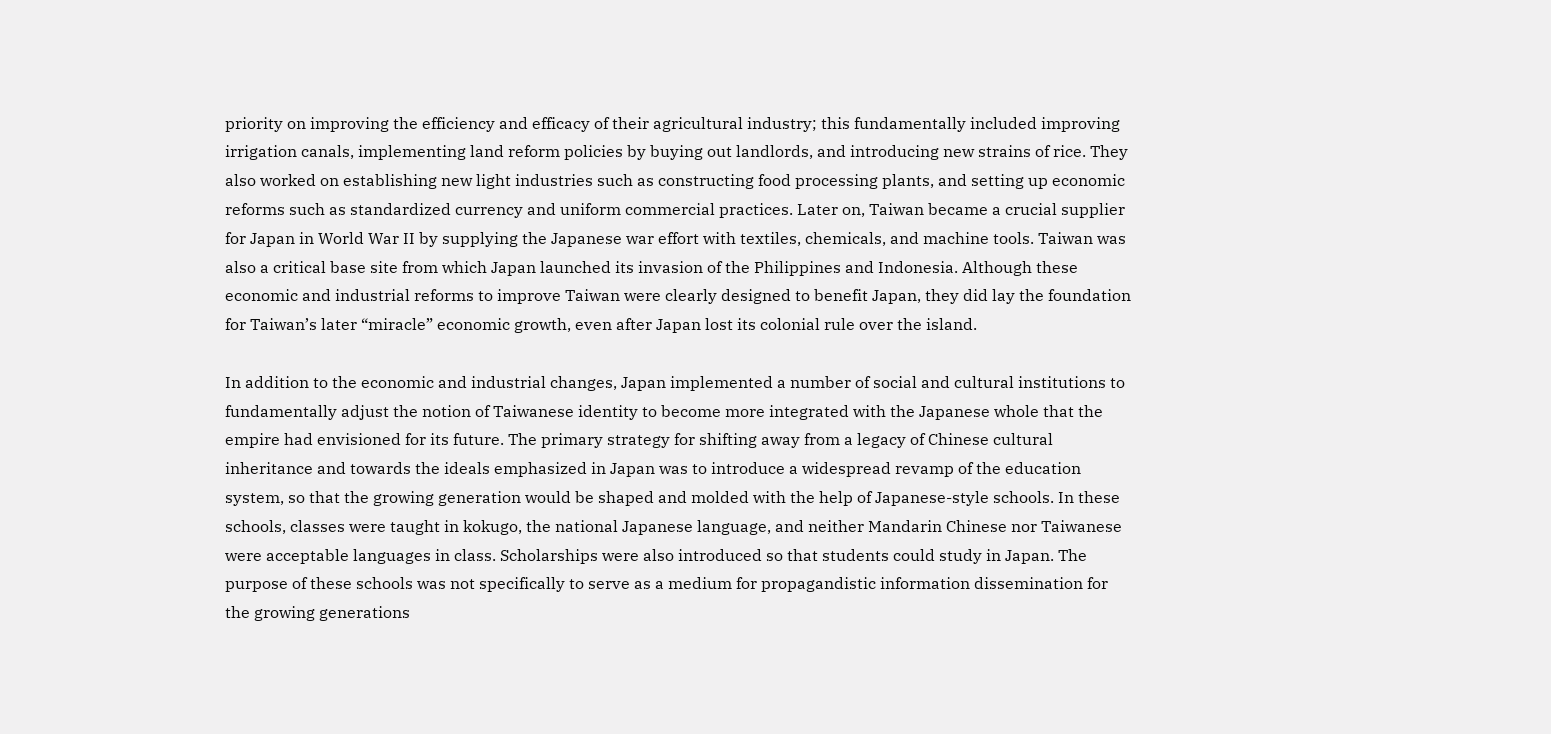priority on improving the efficiency and efficacy of their agricultural industry; this fundamentally included improving irrigation canals, implementing land reform policies by buying out landlords, and introducing new strains of rice. They also worked on establishing new light industries such as constructing food processing plants, and setting up economic reforms such as standardized currency and uniform commercial practices. Later on, Taiwan became a crucial supplier for Japan in World War II by supplying the Japanese war effort with textiles, chemicals, and machine tools. Taiwan was also a critical base site from which Japan launched its invasion of the Philippines and Indonesia. Although these economic and industrial reforms to improve Taiwan were clearly designed to benefit Japan, they did lay the foundation for Taiwan’s later “miracle” economic growth, even after Japan lost its colonial rule over the island.

In addition to the economic and industrial changes, Japan implemented a number of social and cultural institutions to fundamentally adjust the notion of Taiwanese identity to become more integrated with the Japanese whole that the empire had envisioned for its future. The primary strategy for shifting away from a legacy of Chinese cultural inheritance and towards the ideals emphasized in Japan was to introduce a widespread revamp of the education system, so that the growing generation would be shaped and molded with the help of Japanese-style schools. In these schools, classes were taught in kokugo, the national Japanese language, and neither Mandarin Chinese nor Taiwanese were acceptable languages in class. Scholarships were also introduced so that students could study in Japan. The purpose of these schools was not specifically to serve as a medium for propagandistic information dissemination for the growing generations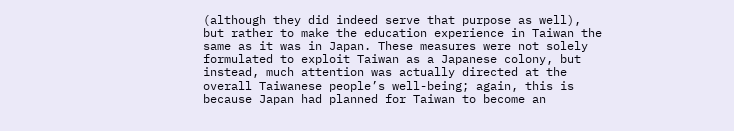(although they did indeed serve that purpose as well), but rather to make the education experience in Taiwan the same as it was in Japan. These measures were not solely formulated to exploit Taiwan as a Japanese colony, but instead, much attention was actually directed at the overall Taiwanese people’s well-being; again, this is because Japan had planned for Taiwan to become an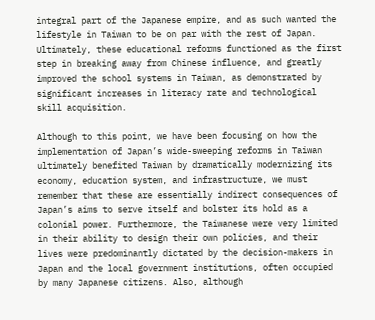integral part of the Japanese empire, and as such wanted the lifestyle in Taiwan to be on par with the rest of Japan. Ultimately, these educational reforms functioned as the first step in breaking away from Chinese influence, and greatly improved the school systems in Taiwan, as demonstrated by significant increases in literacy rate and technological skill acquisition.

Although to this point, we have been focusing on how the implementation of Japan’s wide-sweeping reforms in Taiwan ultimately benefited Taiwan by dramatically modernizing its economy, education system, and infrastructure, we must remember that these are essentially indirect consequences of Japan’s aims to serve itself and bolster its hold as a colonial power. Furthermore, the Taiwanese were very limited in their ability to design their own policies, and their lives were predominantly dictated by the decision-makers in Japan and the local government institutions, often occupied by many Japanese citizens. Also, although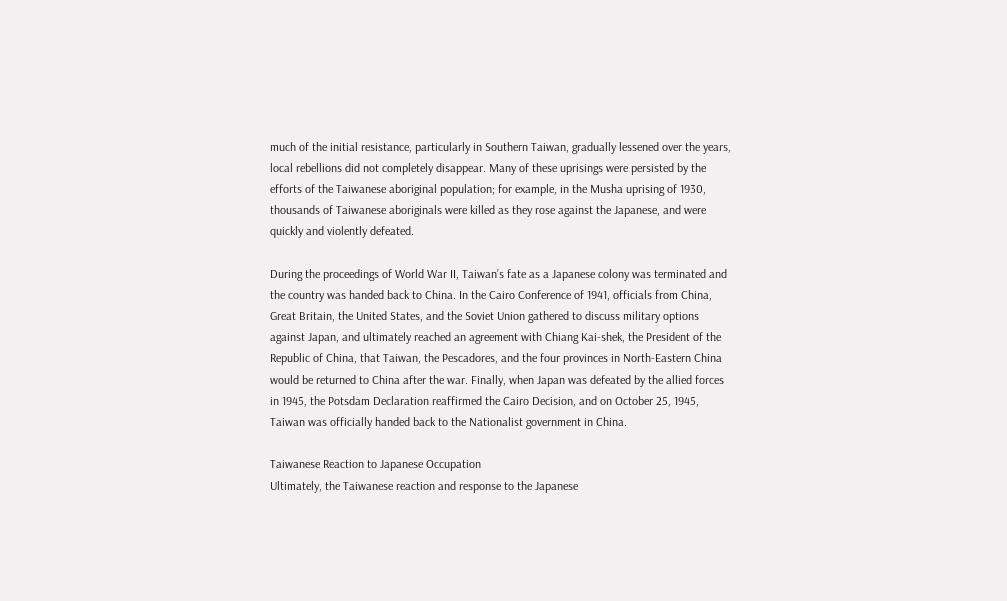much of the initial resistance, particularly in Southern Taiwan, gradually lessened over the years, local rebellions did not completely disappear. Many of these uprisings were persisted by the efforts of the Taiwanese aboriginal population; for example, in the Musha uprising of 1930, thousands of Taiwanese aboriginals were killed as they rose against the Japanese, and were quickly and violently defeated.

During the proceedings of World War II, Taiwan’s fate as a Japanese colony was terminated and the country was handed back to China. In the Cairo Conference of 1941, officials from China, Great Britain, the United States, and the Soviet Union gathered to discuss military options against Japan, and ultimately reached an agreement with Chiang Kai-shek, the President of the Republic of China, that Taiwan, the Pescadores, and the four provinces in North-Eastern China would be returned to China after the war. Finally, when Japan was defeated by the allied forces in 1945, the Potsdam Declaration reaffirmed the Cairo Decision, and on October 25, 1945, Taiwan was officially handed back to the Nationalist government in China.

Taiwanese Reaction to Japanese Occupation
Ultimately, the Taiwanese reaction and response to the Japanese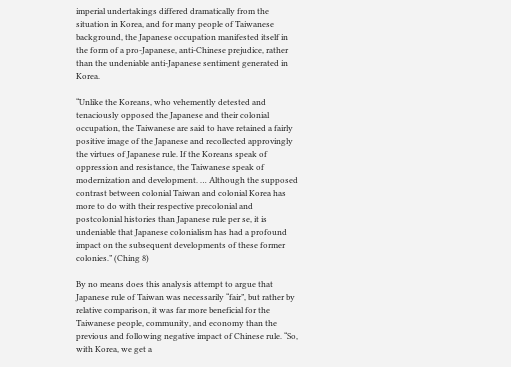imperial undertakings differed dramatically from the situation in Korea, and for many people of Taiwanese background, the Japanese occupation manifested itself in the form of a pro-Japanese, anti-Chinese prejudice, rather than the undeniable anti-Japanese sentiment generated in Korea.

“Unlike the Koreans, who vehemently detested and tenaciously opposed the Japanese and their colonial occupation, the Taiwanese are said to have retained a fairly positive image of the Japanese and recollected approvingly the virtues of Japanese rule. If the Koreans speak of oppression and resistance, the Taiwanese speak of modernization and development. … Although the supposed contrast between colonial Taiwan and colonial Korea has more to do with their respective precolonial and postcolonial histories than Japanese rule per se, it is undeniable that Japanese colonialism has had a profound impact on the subsequent developments of these former colonies.” (Ching 8)

By no means does this analysis attempt to argue that Japanese rule of Taiwan was necessarily “fair”, but rather by relative comparison, it was far more beneficial for the Taiwanese people, community, and economy than the previous and following negative impact of Chinese rule. “So, with Korea, we get a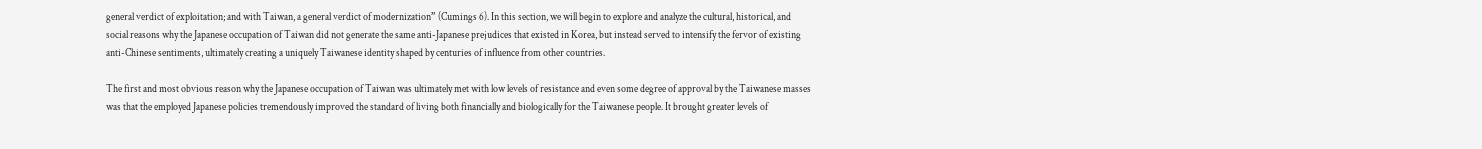general verdict of exploitation; and with Taiwan, a general verdict of modernization” (Cumings 6). In this section, we will begin to explore and analyze the cultural, historical, and social reasons why the Japanese occupation of Taiwan did not generate the same anti-Japanese prejudices that existed in Korea, but instead served to intensify the fervor of existing anti-Chinese sentiments, ultimately creating a uniquely Taiwanese identity shaped by centuries of influence from other countries.

The first and most obvious reason why the Japanese occupation of Taiwan was ultimately met with low levels of resistance and even some degree of approval by the Taiwanese masses was that the employed Japanese policies tremendously improved the standard of living both financially and biologically for the Taiwanese people. It brought greater levels of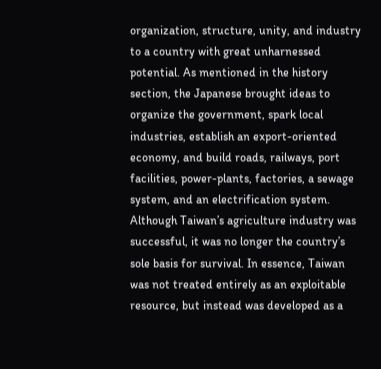organization, structure, unity, and industry to a country with great unharnessed potential. As mentioned in the history section, the Japanese brought ideas to organize the government, spark local industries, establish an export-oriented economy, and build roads, railways, port facilities, power-plants, factories, a sewage system, and an electrification system. Although Taiwan’s agriculture industry was successful, it was no longer the country’s sole basis for survival. In essence, Taiwan was not treated entirely as an exploitable resource, but instead was developed as a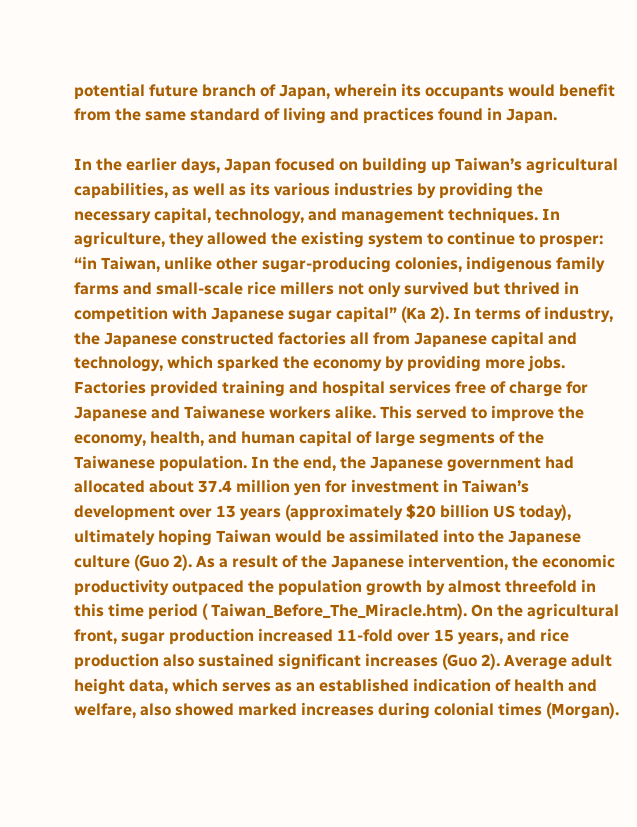potential future branch of Japan, wherein its occupants would benefit from the same standard of living and practices found in Japan.

In the earlier days, Japan focused on building up Taiwan’s agricultural capabilities, as well as its various industries by providing the necessary capital, technology, and management techniques. In agriculture, they allowed the existing system to continue to prosper: “in Taiwan, unlike other sugar-producing colonies, indigenous family farms and small-scale rice millers not only survived but thrived in competition with Japanese sugar capital” (Ka 2). In terms of industry, the Japanese constructed factories all from Japanese capital and technology, which sparked the economy by providing more jobs. Factories provided training and hospital services free of charge for Japanese and Taiwanese workers alike. This served to improve the economy, health, and human capital of large segments of the Taiwanese population. In the end, the Japanese government had allocated about 37.4 million yen for investment in Taiwan’s development over 13 years (approximately $20 billion US today), ultimately hoping Taiwan would be assimilated into the Japanese culture (Guo 2). As a result of the Japanese intervention, the economic productivity outpaced the population growth by almost threefold in this time period ( Taiwan_Before_The_Miracle.htm). On the agricultural front, sugar production increased 11-fold over 15 years, and rice production also sustained significant increases (Guo 2). Average adult height data, which serves as an established indication of health and welfare, also showed marked increases during colonial times (Morgan).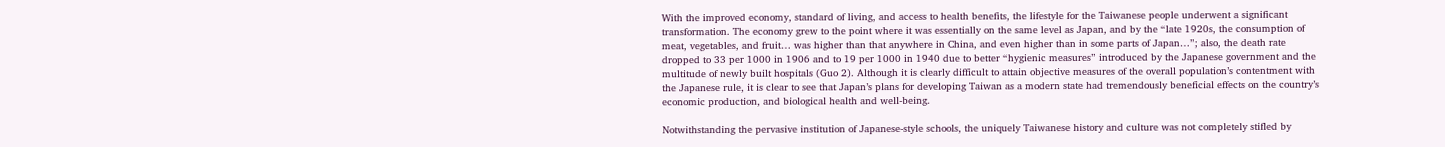With the improved economy, standard of living, and access to health benefits, the lifestyle for the Taiwanese people underwent a significant transformation. The economy grew to the point where it was essentially on the same level as Japan, and by the “late 1920s, the consumption of meat, vegetables, and fruit… was higher than that anywhere in China, and even higher than in some parts of Japan…”; also, the death rate dropped to 33 per 1000 in 1906 and to 19 per 1000 in 1940 due to better “hygienic measures” introduced by the Japanese government and the multitude of newly built hospitals (Guo 2). Although it is clearly difficult to attain objective measures of the overall population’s contentment with the Japanese rule, it is clear to see that Japan’s plans for developing Taiwan as a modern state had tremendously beneficial effects on the country’s economic production, and biological health and well-being.

Notwithstanding the pervasive institution of Japanese-style schools, the uniquely Taiwanese history and culture was not completely stifled by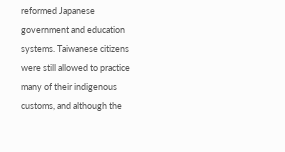reformed Japanese government and education systems. Taiwanese citizens were still allowed to practice many of their indigenous customs, and although the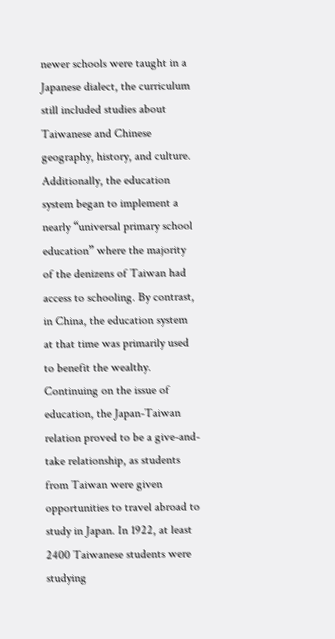newer schools were taught in a Japanese dialect, the curriculum still included studies about Taiwanese and Chinese geography, history, and culture. Additionally, the education system began to implement a nearly “universal primary school education” where the majority of the denizens of Taiwan had access to schooling. By contrast, in China, the education system at that time was primarily used to benefit the wealthy. Continuing on the issue of education, the Japan-Taiwan relation proved to be a give-and-take relationship, as students from Taiwan were given opportunities to travel abroad to study in Japan. In 1922, at least 2400 Taiwanese students were studying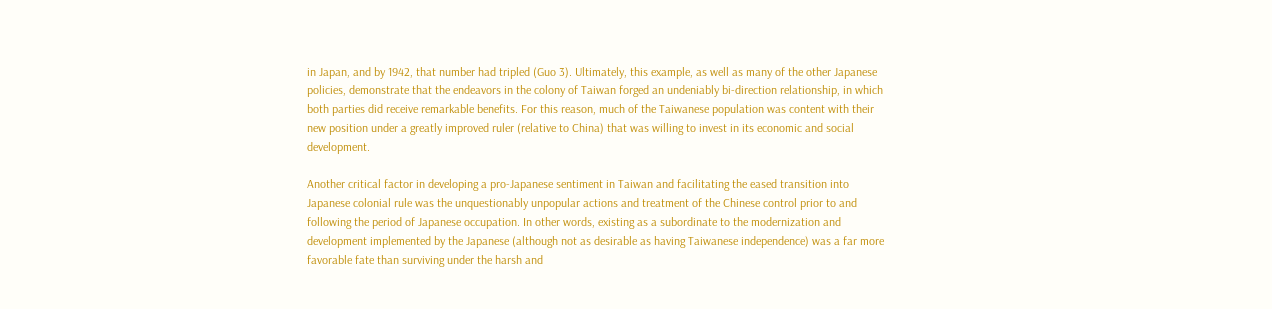in Japan, and by 1942, that number had tripled (Guo 3). Ultimately, this example, as well as many of the other Japanese policies, demonstrate that the endeavors in the colony of Taiwan forged an undeniably bi-direction relationship, in which both parties did receive remarkable benefits. For this reason, much of the Taiwanese population was content with their new position under a greatly improved ruler (relative to China) that was willing to invest in its economic and social development.

Another critical factor in developing a pro-Japanese sentiment in Taiwan and facilitating the eased transition into Japanese colonial rule was the unquestionably unpopular actions and treatment of the Chinese control prior to and following the period of Japanese occupation. In other words, existing as a subordinate to the modernization and development implemented by the Japanese (although not as desirable as having Taiwanese independence) was a far more favorable fate than surviving under the harsh and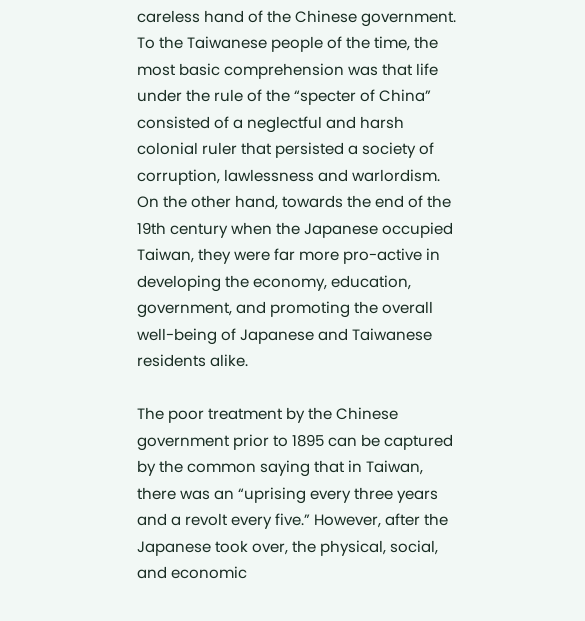careless hand of the Chinese government. To the Taiwanese people of the time, the most basic comprehension was that life under the rule of the “specter of China” consisted of a neglectful and harsh colonial ruler that persisted a society of corruption, lawlessness and warlordism. On the other hand, towards the end of the 19th century when the Japanese occupied Taiwan, they were far more pro-active in developing the economy, education, government, and promoting the overall well-being of Japanese and Taiwanese residents alike.

The poor treatment by the Chinese government prior to 1895 can be captured by the common saying that in Taiwan, there was an “uprising every three years and a revolt every five.” However, after the Japanese took over, the physical, social, and economic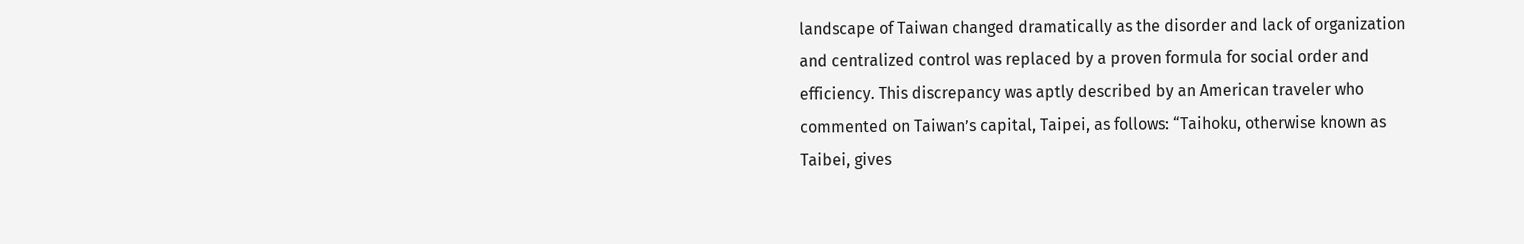landscape of Taiwan changed dramatically as the disorder and lack of organization and centralized control was replaced by a proven formula for social order and efficiency. This discrepancy was aptly described by an American traveler who commented on Taiwan’s capital, Taipei, as follows: “Taihoku, otherwise known as Taibei, gives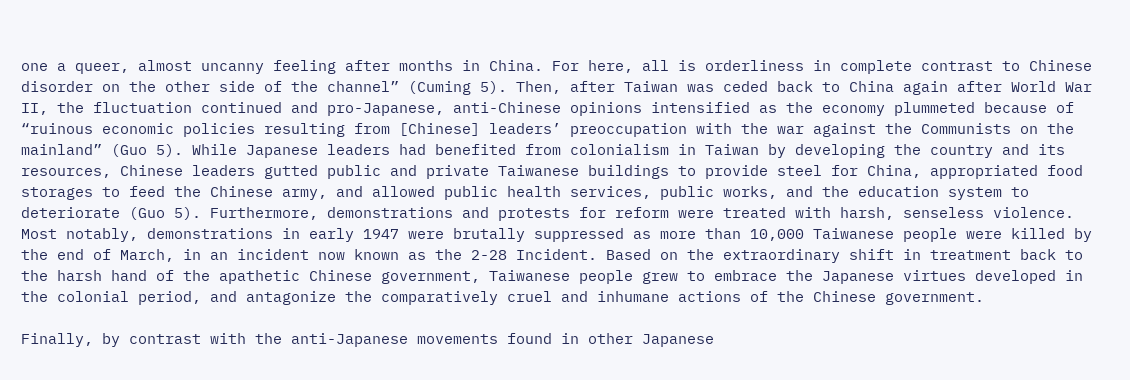one a queer, almost uncanny feeling after months in China. For here, all is orderliness in complete contrast to Chinese disorder on the other side of the channel” (Cuming 5). Then, after Taiwan was ceded back to China again after World War II, the fluctuation continued and pro-Japanese, anti-Chinese opinions intensified as the economy plummeted because of “ruinous economic policies resulting from [Chinese] leaders’ preoccupation with the war against the Communists on the mainland” (Guo 5). While Japanese leaders had benefited from colonialism in Taiwan by developing the country and its resources, Chinese leaders gutted public and private Taiwanese buildings to provide steel for China, appropriated food storages to feed the Chinese army, and allowed public health services, public works, and the education system to deteriorate (Guo 5). Furthermore, demonstrations and protests for reform were treated with harsh, senseless violence. Most notably, demonstrations in early 1947 were brutally suppressed as more than 10,000 Taiwanese people were killed by the end of March, in an incident now known as the 2-28 Incident. Based on the extraordinary shift in treatment back to the harsh hand of the apathetic Chinese government, Taiwanese people grew to embrace the Japanese virtues developed in the colonial period, and antagonize the comparatively cruel and inhumane actions of the Chinese government.

Finally, by contrast with the anti-Japanese movements found in other Japanese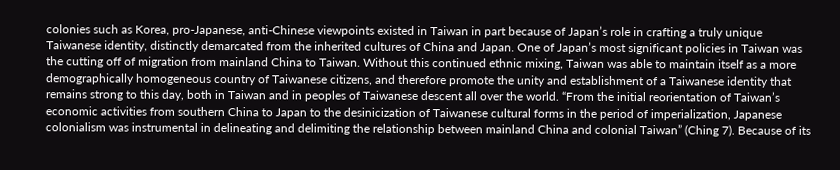colonies such as Korea, pro-Japanese, anti-Chinese viewpoints existed in Taiwan in part because of Japan’s role in crafting a truly unique Taiwanese identity, distinctly demarcated from the inherited cultures of China and Japan. One of Japan’s most significant policies in Taiwan was the cutting off of migration from mainland China to Taiwan. Without this continued ethnic mixing, Taiwan was able to maintain itself as a more demographically homogeneous country of Taiwanese citizens, and therefore promote the unity and establishment of a Taiwanese identity that remains strong to this day, both in Taiwan and in peoples of Taiwanese descent all over the world. “From the initial reorientation of Taiwan’s economic activities from southern China to Japan to the desinicization of Taiwanese cultural forms in the period of imperialization, Japanese colonialism was instrumental in delineating and delimiting the relationship between mainland China and colonial Taiwan” (Ching 7). Because of its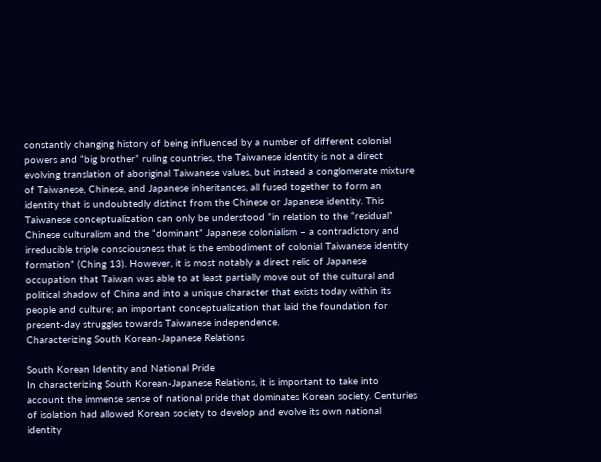constantly changing history of being influenced by a number of different colonial powers and “big brother” ruling countries, the Taiwanese identity is not a direct evolving translation of aboriginal Taiwanese values, but instead a conglomerate mixture of Taiwanese, Chinese, and Japanese inheritances, all fused together to form an identity that is undoubtedly distinct from the Chinese or Japanese identity. This Taiwanese conceptualization can only be understood “in relation to the “residual” Chinese culturalism and the “dominant” Japanese colonialism – a contradictory and irreducible triple consciousness that is the embodiment of colonial Taiwanese identity formation” (Ching 13). However, it is most notably a direct relic of Japanese occupation that Taiwan was able to at least partially move out of the cultural and political shadow of China and into a unique character that exists today within its people and culture; an important conceptualization that laid the foundation for present-day struggles towards Taiwanese independence.
Characterizing South Korean-Japanese Relations

South Korean Identity and National Pride
In characterizing South Korean-Japanese Relations, it is important to take into account the immense sense of national pride that dominates Korean society. Centuries of isolation had allowed Korean society to develop and evolve its own national identity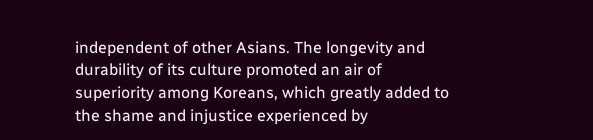independent of other Asians. The longevity and durability of its culture promoted an air of superiority among Koreans, which greatly added to the shame and injustice experienced by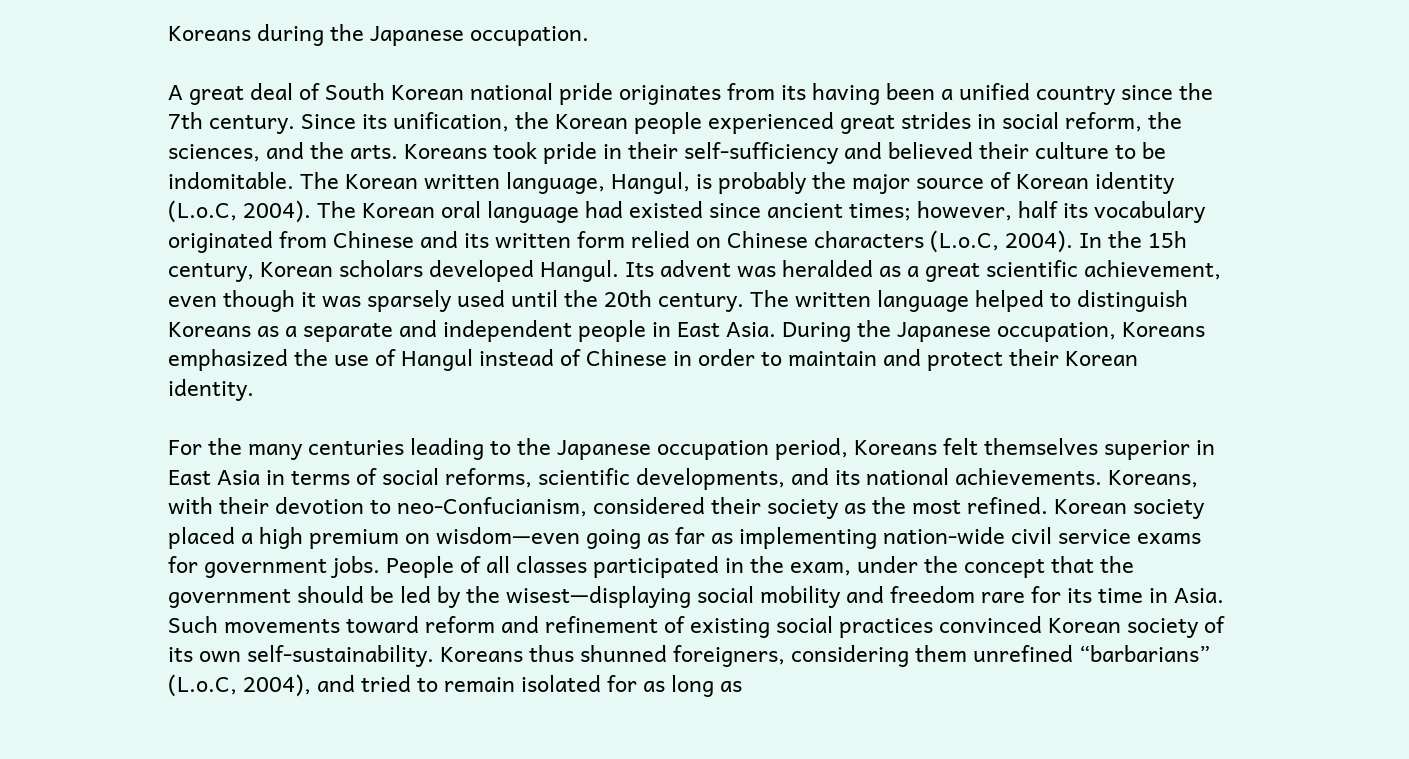Koreans during the Japanese occupation.

A great deal of South Korean national pride originates from its having been a unified country since the 7th century. Since its unification, the Korean people experienced great strides in social reform, the sciences, and the arts. Koreans took pride in their self-sufficiency and believed their culture to be indomitable. The Korean written language, Hangul, is probably the major source of Korean identity (L.o.C, 2004). The Korean oral language had existed since ancient times; however, half its vocabulary originated from Chinese and its written form relied on Chinese characters (L.o.C, 2004). In the 15h century, Korean scholars developed Hangul. Its advent was heralded as a great scientific achievement, even though it was sparsely used until the 20th century. The written language helped to distinguish Koreans as a separate and independent people in East Asia. During the Japanese occupation, Koreans emphasized the use of Hangul instead of Chinese in order to maintain and protect their Korean identity.

For the many centuries leading to the Japanese occupation period, Koreans felt themselves superior in East Asia in terms of social reforms, scientific developments, and its national achievements. Koreans, with their devotion to neo-Confucianism, considered their society as the most refined. Korean society placed a high premium on wisdom—even going as far as implementing nation-wide civil service exams for government jobs. People of all classes participated in the exam, under the concept that the government should be led by the wisest—displaying social mobility and freedom rare for its time in Asia. Such movements toward reform and refinement of existing social practices convinced Korean society of its own self-sustainability. Koreans thus shunned foreigners, considering them unrefined “barbarians” (L.o.C, 2004), and tried to remain isolated for as long as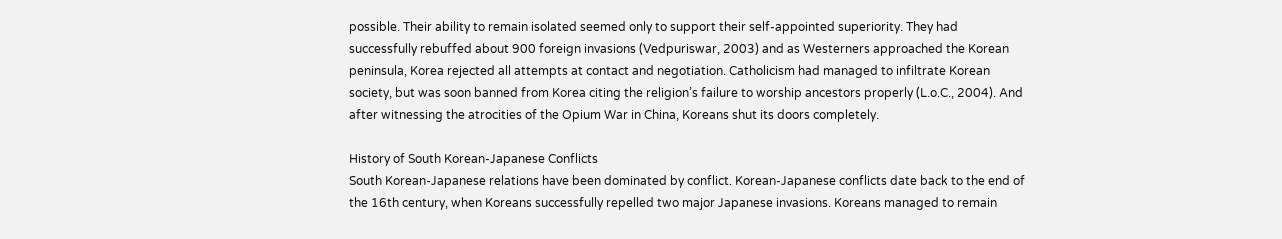possible. Their ability to remain isolated seemed only to support their self-appointed superiority. They had successfully rebuffed about 900 foreign invasions (Vedpuriswar, 2003) and as Westerners approached the Korean peninsula, Korea rejected all attempts at contact and negotiation. Catholicism had managed to infiltrate Korean society, but was soon banned from Korea citing the religion’s failure to worship ancestors properly (L.o.C., 2004). And after witnessing the atrocities of the Opium War in China, Koreans shut its doors completely.

History of South Korean-Japanese Conflicts
South Korean-Japanese relations have been dominated by conflict. Korean-Japanese conflicts date back to the end of the 16th century, when Koreans successfully repelled two major Japanese invasions. Koreans managed to remain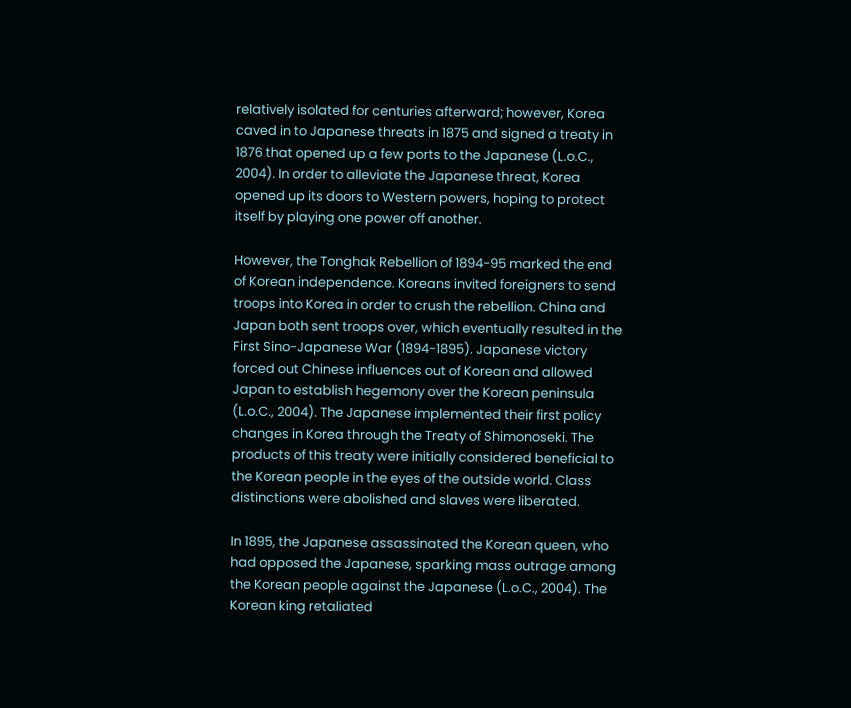relatively isolated for centuries afterward; however, Korea caved in to Japanese threats in 1875 and signed a treaty in 1876 that opened up a few ports to the Japanese (L.o.C., 2004). In order to alleviate the Japanese threat, Korea opened up its doors to Western powers, hoping to protect itself by playing one power off another.

However, the Tonghak Rebellion of 1894-95 marked the end of Korean independence. Koreans invited foreigners to send troops into Korea in order to crush the rebellion. China and Japan both sent troops over, which eventually resulted in the First Sino-Japanese War (1894-1895). Japanese victory forced out Chinese influences out of Korean and allowed Japan to establish hegemony over the Korean peninsula (L.o.C., 2004). The Japanese implemented their first policy changes in Korea through the Treaty of Shimonoseki. The products of this treaty were initially considered beneficial to the Korean people in the eyes of the outside world. Class distinctions were abolished and slaves were liberated.

In 1895, the Japanese assassinated the Korean queen, who had opposed the Japanese, sparking mass outrage among the Korean people against the Japanese (L.o.C., 2004). The Korean king retaliated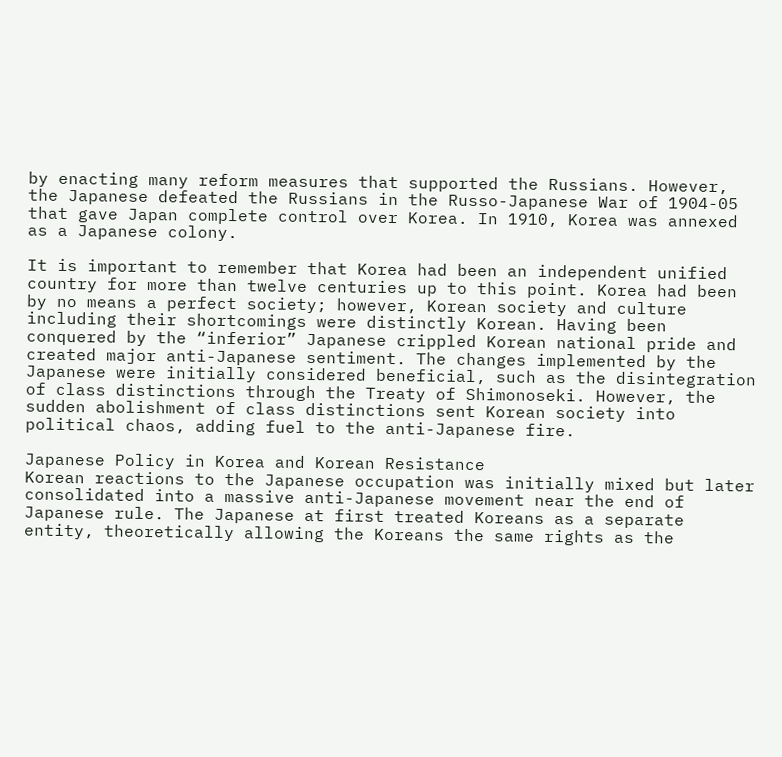by enacting many reform measures that supported the Russians. However, the Japanese defeated the Russians in the Russo-Japanese War of 1904-05 that gave Japan complete control over Korea. In 1910, Korea was annexed as a Japanese colony.

It is important to remember that Korea had been an independent unified country for more than twelve centuries up to this point. Korea had been by no means a perfect society; however, Korean society and culture including their shortcomings were distinctly Korean. Having been conquered by the “inferior” Japanese crippled Korean national pride and created major anti-Japanese sentiment. The changes implemented by the Japanese were initially considered beneficial, such as the disintegration of class distinctions through the Treaty of Shimonoseki. However, the sudden abolishment of class distinctions sent Korean society into political chaos, adding fuel to the anti-Japanese fire.

Japanese Policy in Korea and Korean Resistance
Korean reactions to the Japanese occupation was initially mixed but later consolidated into a massive anti-Japanese movement near the end of Japanese rule. The Japanese at first treated Koreans as a separate entity, theoretically allowing the Koreans the same rights as the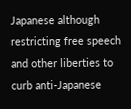Japanese although restricting free speech and other liberties to curb anti-Japanese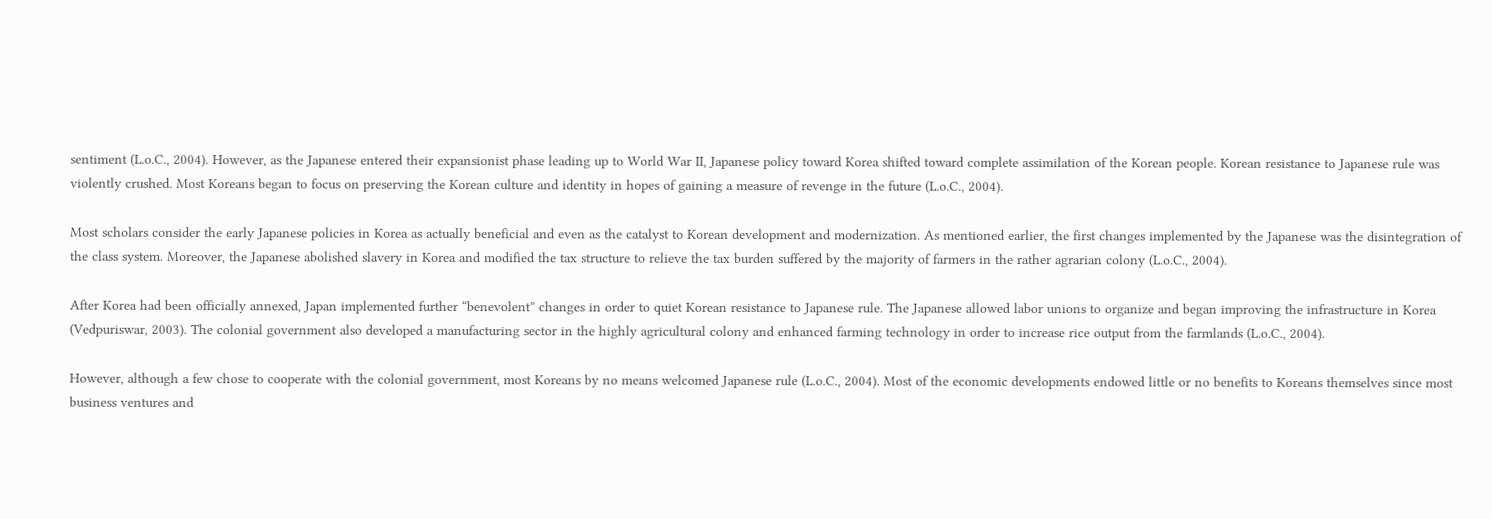sentiment (L.o.C., 2004). However, as the Japanese entered their expansionist phase leading up to World War II, Japanese policy toward Korea shifted toward complete assimilation of the Korean people. Korean resistance to Japanese rule was violently crushed. Most Koreans began to focus on preserving the Korean culture and identity in hopes of gaining a measure of revenge in the future (L.o.C., 2004).

Most scholars consider the early Japanese policies in Korea as actually beneficial and even as the catalyst to Korean development and modernization. As mentioned earlier, the first changes implemented by the Japanese was the disintegration of the class system. Moreover, the Japanese abolished slavery in Korea and modified the tax structure to relieve the tax burden suffered by the majority of farmers in the rather agrarian colony (L.o.C., 2004).

After Korea had been officially annexed, Japan implemented further “benevolent” changes in order to quiet Korean resistance to Japanese rule. The Japanese allowed labor unions to organize and began improving the infrastructure in Korea (Vedpuriswar, 2003). The colonial government also developed a manufacturing sector in the highly agricultural colony and enhanced farming technology in order to increase rice output from the farmlands (L.o.C., 2004).

However, although a few chose to cooperate with the colonial government, most Koreans by no means welcomed Japanese rule (L.o.C., 2004). Most of the economic developments endowed little or no benefits to Koreans themselves since most business ventures and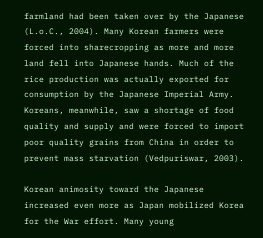farmland had been taken over by the Japanese (L.o.C., 2004). Many Korean farmers were forced into sharecropping as more and more land fell into Japanese hands. Much of the rice production was actually exported for consumption by the Japanese Imperial Army. Koreans, meanwhile, saw a shortage of food quality and supply and were forced to import poor quality grains from China in order to prevent mass starvation (Vedpuriswar, 2003).

Korean animosity toward the Japanese increased even more as Japan mobilized Korea for the War effort. Many young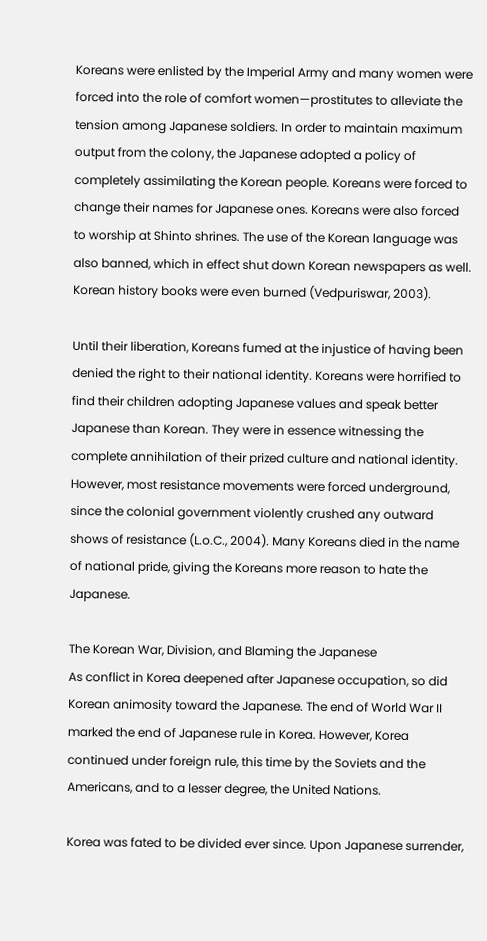Koreans were enlisted by the Imperial Army and many women were forced into the role of comfort women—prostitutes to alleviate the tension among Japanese soldiers. In order to maintain maximum output from the colony, the Japanese adopted a policy of completely assimilating the Korean people. Koreans were forced to change their names for Japanese ones. Koreans were also forced to worship at Shinto shrines. The use of the Korean language was also banned, which in effect shut down Korean newspapers as well. Korean history books were even burned (Vedpuriswar, 2003).

Until their liberation, Koreans fumed at the injustice of having been denied the right to their national identity. Koreans were horrified to find their children adopting Japanese values and speak better Japanese than Korean. They were in essence witnessing the complete annihilation of their prized culture and national identity. However, most resistance movements were forced underground, since the colonial government violently crushed any outward shows of resistance (L.o.C., 2004). Many Koreans died in the name of national pride, giving the Koreans more reason to hate the Japanese.

The Korean War, Division, and Blaming the Japanese
As conflict in Korea deepened after Japanese occupation, so did Korean animosity toward the Japanese. The end of World War II marked the end of Japanese rule in Korea. However, Korea continued under foreign rule, this time by the Soviets and the Americans, and to a lesser degree, the United Nations.

Korea was fated to be divided ever since. Upon Japanese surrender,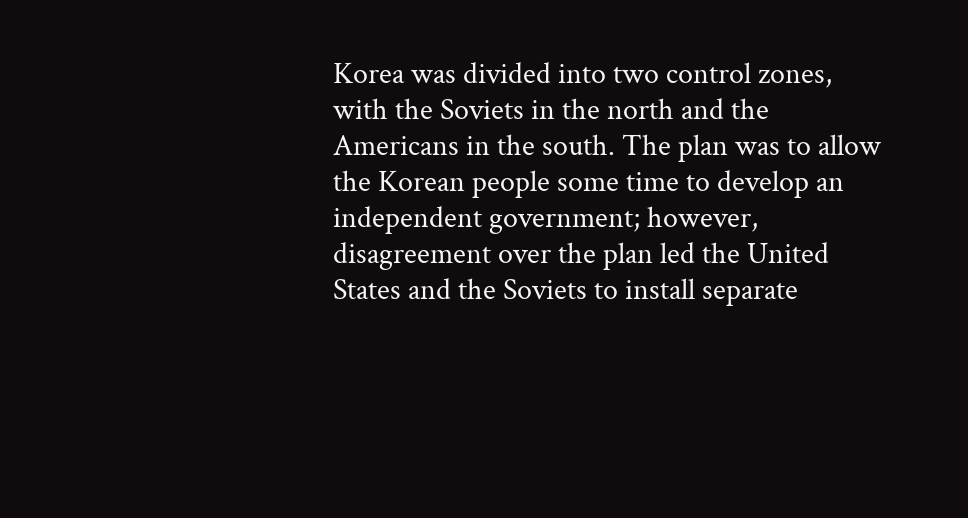Korea was divided into two control zones, with the Soviets in the north and the Americans in the south. The plan was to allow the Korean people some time to develop an independent government; however, disagreement over the plan led the United States and the Soviets to install separate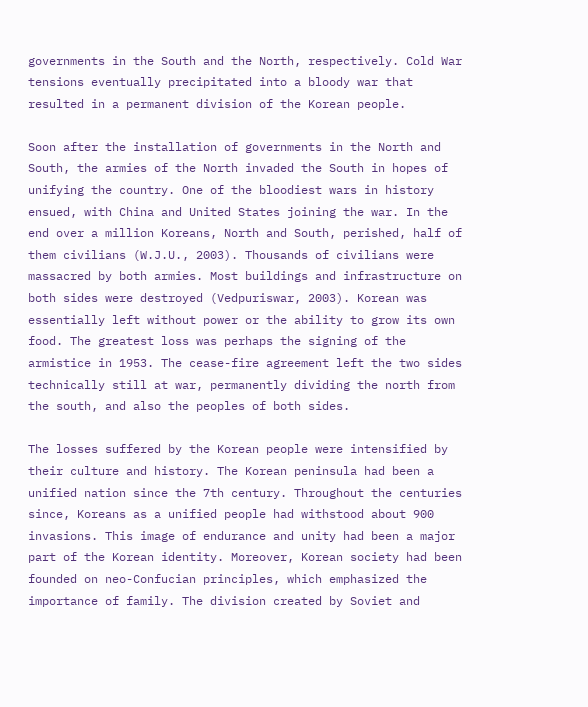governments in the South and the North, respectively. Cold War tensions eventually precipitated into a bloody war that resulted in a permanent division of the Korean people.

Soon after the installation of governments in the North and South, the armies of the North invaded the South in hopes of unifying the country. One of the bloodiest wars in history ensued, with China and United States joining the war. In the end over a million Koreans, North and South, perished, half of them civilians (W.J.U., 2003). Thousands of civilians were massacred by both armies. Most buildings and infrastructure on both sides were destroyed (Vedpuriswar, 2003). Korean was essentially left without power or the ability to grow its own food. The greatest loss was perhaps the signing of the armistice in 1953. The cease-fire agreement left the two sides technically still at war, permanently dividing the north from the south, and also the peoples of both sides.

The losses suffered by the Korean people were intensified by their culture and history. The Korean peninsula had been a unified nation since the 7th century. Throughout the centuries since, Koreans as a unified people had withstood about 900 invasions. This image of endurance and unity had been a major part of the Korean identity. Moreover, Korean society had been founded on neo-Confucian principles, which emphasized the importance of family. The division created by Soviet and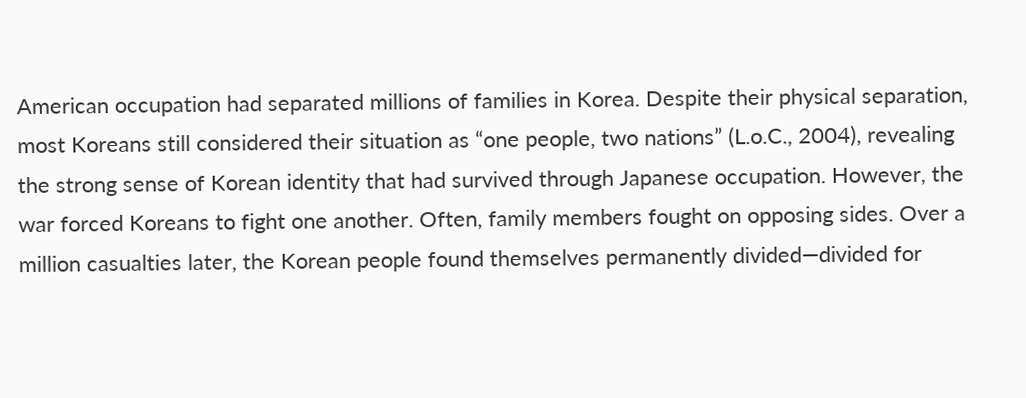American occupation had separated millions of families in Korea. Despite their physical separation, most Koreans still considered their situation as “one people, two nations” (L.o.C., 2004), revealing the strong sense of Korean identity that had survived through Japanese occupation. However, the war forced Koreans to fight one another. Often, family members fought on opposing sides. Over a million casualties later, the Korean people found themselves permanently divided—divided for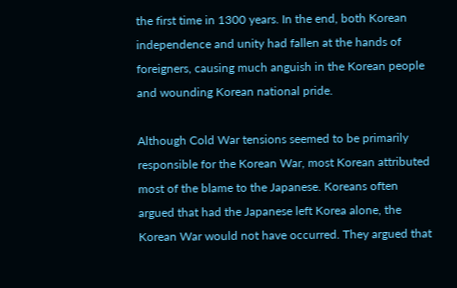the first time in 1300 years. In the end, both Korean independence and unity had fallen at the hands of foreigners, causing much anguish in the Korean people and wounding Korean national pride.

Although Cold War tensions seemed to be primarily responsible for the Korean War, most Korean attributed most of the blame to the Japanese. Koreans often argued that had the Japanese left Korea alone, the Korean War would not have occurred. They argued that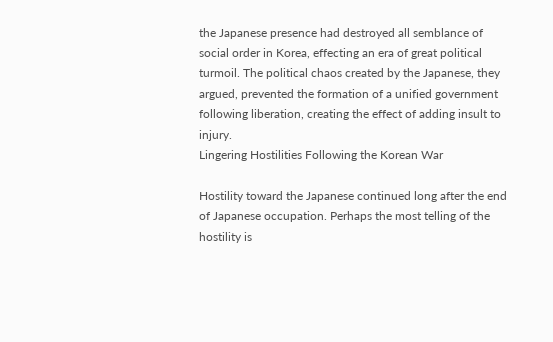the Japanese presence had destroyed all semblance of social order in Korea, effecting an era of great political turmoil. The political chaos created by the Japanese, they argued, prevented the formation of a unified government following liberation, creating the effect of adding insult to injury.
Lingering Hostilities Following the Korean War

Hostility toward the Japanese continued long after the end of Japanese occupation. Perhaps the most telling of the hostility is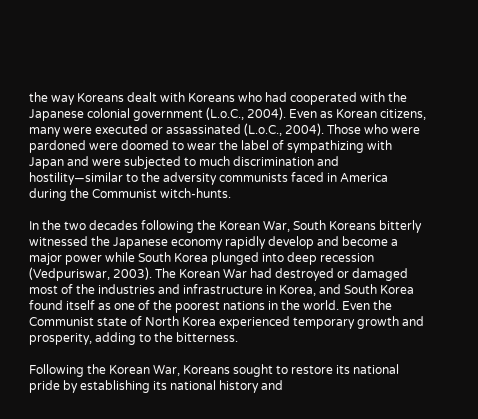the way Koreans dealt with Koreans who had cooperated with the Japanese colonial government (L.o.C., 2004). Even as Korean citizens, many were executed or assassinated (L.o.C., 2004). Those who were pardoned were doomed to wear the label of sympathizing with Japan and were subjected to much discrimination and hostility—similar to the adversity communists faced in America during the Communist witch-hunts.

In the two decades following the Korean War, South Koreans bitterly witnessed the Japanese economy rapidly develop and become a major power while South Korea plunged into deep recession (Vedpuriswar, 2003). The Korean War had destroyed or damaged most of the industries and infrastructure in Korea, and South Korea found itself as one of the poorest nations in the world. Even the Communist state of North Korea experienced temporary growth and prosperity, adding to the bitterness.

Following the Korean War, Koreans sought to restore its national pride by establishing its national history and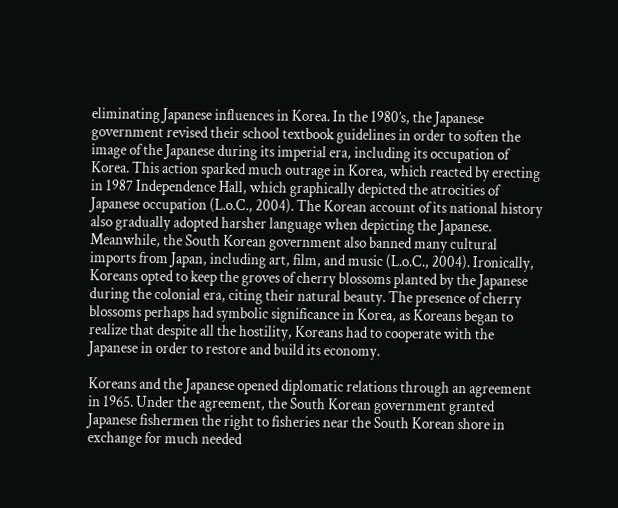eliminating Japanese influences in Korea. In the 1980’s, the Japanese government revised their school textbook guidelines in order to soften the image of the Japanese during its imperial era, including its occupation of Korea. This action sparked much outrage in Korea, which reacted by erecting in 1987 Independence Hall, which graphically depicted the atrocities of Japanese occupation (L.o.C., 2004). The Korean account of its national history also gradually adopted harsher language when depicting the Japanese. Meanwhile, the South Korean government also banned many cultural imports from Japan, including art, film, and music (L.o.C., 2004). Ironically, Koreans opted to keep the groves of cherry blossoms planted by the Japanese during the colonial era, citing their natural beauty. The presence of cherry blossoms perhaps had symbolic significance in Korea, as Koreans began to realize that despite all the hostility, Koreans had to cooperate with the Japanese in order to restore and build its economy.

Koreans and the Japanese opened diplomatic relations through an agreement in 1965. Under the agreement, the South Korean government granted Japanese fishermen the right to fisheries near the South Korean shore in exchange for much needed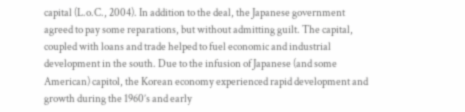capital (L.o.C., 2004). In addition to the deal, the Japanese government agreed to pay some reparations, but without admitting guilt. The capital, coupled with loans and trade helped to fuel economic and industrial development in the south. Due to the infusion of Japanese (and some American) capitol, the Korean economy experienced rapid development and growth during the 1960’s and early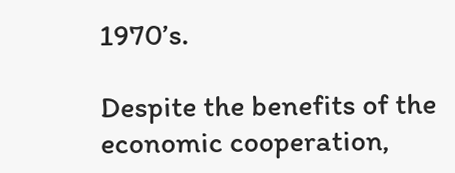1970’s.

Despite the benefits of the economic cooperation,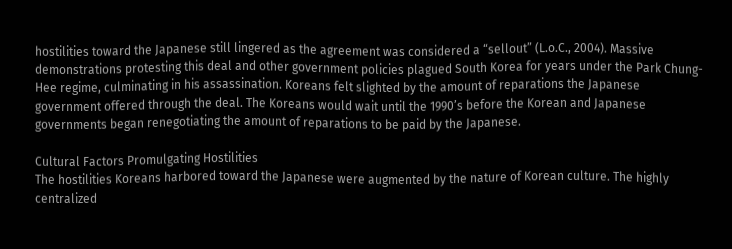hostilities toward the Japanese still lingered as the agreement was considered a “sellout” (L.o.C., 2004). Massive demonstrations protesting this deal and other government policies plagued South Korea for years under the Park Chung-Hee regime, culminating in his assassination. Koreans felt slighted by the amount of reparations the Japanese government offered through the deal. The Koreans would wait until the 1990’s before the Korean and Japanese governments began renegotiating the amount of reparations to be paid by the Japanese.

Cultural Factors Promulgating Hostilities
The hostilities Koreans harbored toward the Japanese were augmented by the nature of Korean culture. The highly centralized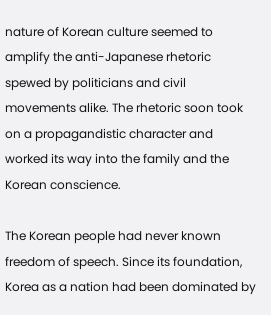nature of Korean culture seemed to amplify the anti-Japanese rhetoric spewed by politicians and civil movements alike. The rhetoric soon took on a propagandistic character and worked its way into the family and the Korean conscience.

The Korean people had never known freedom of speech. Since its foundation, Korea as a nation had been dominated by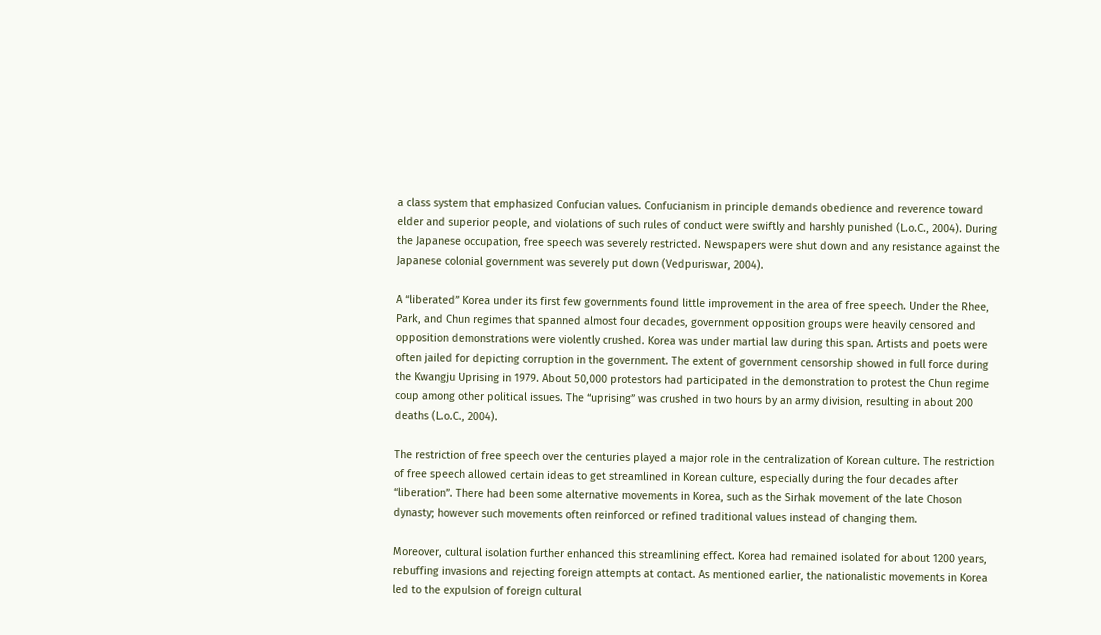a class system that emphasized Confucian values. Confucianism in principle demands obedience and reverence toward elder and superior people, and violations of such rules of conduct were swiftly and harshly punished (L.o.C., 2004). During the Japanese occupation, free speech was severely restricted. Newspapers were shut down and any resistance against the Japanese colonial government was severely put down (Vedpuriswar, 2004).

A “liberated” Korea under its first few governments found little improvement in the area of free speech. Under the Rhee, Park, and Chun regimes that spanned almost four decades, government opposition groups were heavily censored and opposition demonstrations were violently crushed. Korea was under martial law during this span. Artists and poets were often jailed for depicting corruption in the government. The extent of government censorship showed in full force during the Kwangju Uprising in 1979. About 50,000 protestors had participated in the demonstration to protest the Chun regime coup among other political issues. The “uprising” was crushed in two hours by an army division, resulting in about 200 deaths (L.o.C., 2004).

The restriction of free speech over the centuries played a major role in the centralization of Korean culture. The restriction of free speech allowed certain ideas to get streamlined in Korean culture, especially during the four decades after “liberation”. There had been some alternative movements in Korea, such as the Sirhak movement of the late Choson dynasty; however such movements often reinforced or refined traditional values instead of changing them.

Moreover, cultural isolation further enhanced this streamlining effect. Korea had remained isolated for about 1200 years, rebuffing invasions and rejecting foreign attempts at contact. As mentioned earlier, the nationalistic movements in Korea led to the expulsion of foreign cultural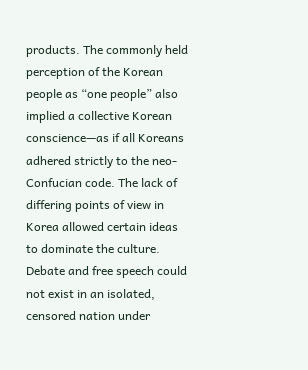products. The commonly held perception of the Korean people as “one people” also implied a collective Korean conscience—as if all Koreans adhered strictly to the neo-Confucian code. The lack of differing points of view in Korea allowed certain ideas to dominate the culture. Debate and free speech could not exist in an isolated, censored nation under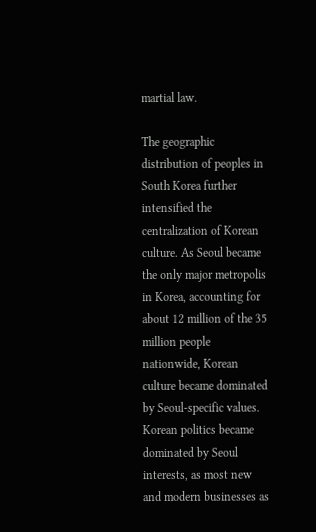martial law.

The geographic distribution of peoples in South Korea further intensified the centralization of Korean culture. As Seoul became the only major metropolis in Korea, accounting for about 12 million of the 35 million people nationwide, Korean culture became dominated by Seoul-specific values. Korean politics became dominated by Seoul interests, as most new and modern businesses as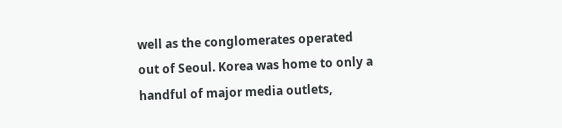well as the conglomerates operated out of Seoul. Korea was home to only a handful of major media outlets,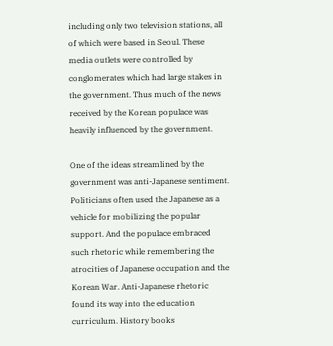including only two television stations, all of which were based in Seoul. These media outlets were controlled by conglomerates which had large stakes in the government. Thus much of the news received by the Korean populace was heavily influenced by the government.

One of the ideas streamlined by the government was anti-Japanese sentiment. Politicians often used the Japanese as a vehicle for mobilizing the popular support. And the populace embraced such rhetoric while remembering the atrocities of Japanese occupation and the Korean War. Anti-Japanese rhetoric found its way into the education curriculum. History books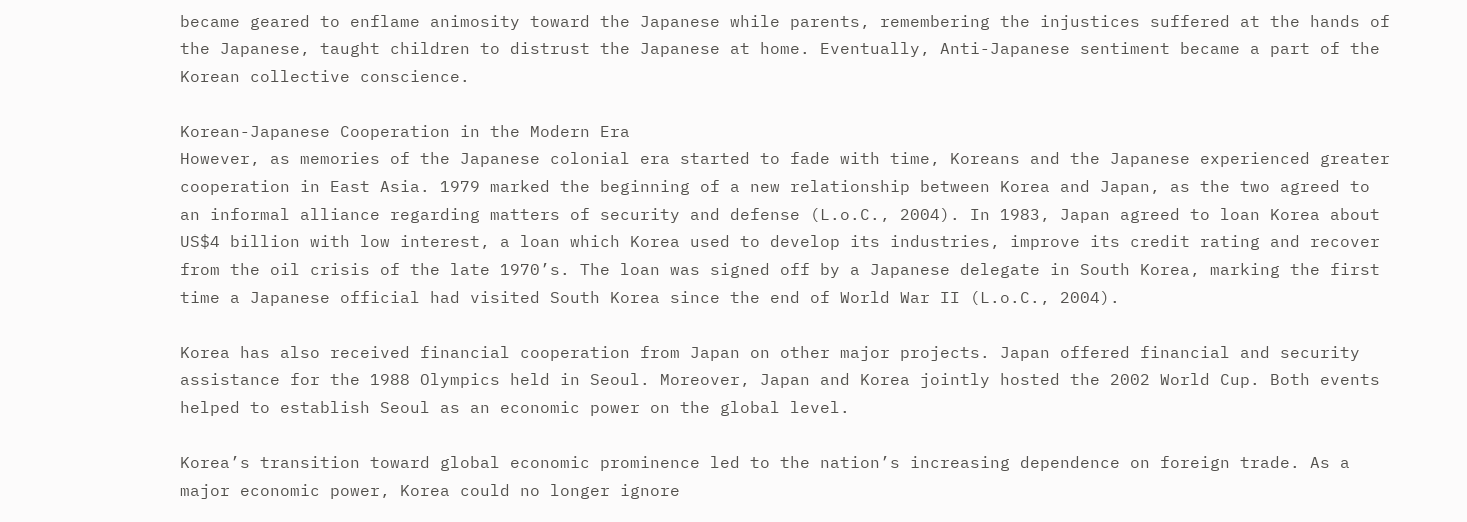became geared to enflame animosity toward the Japanese while parents, remembering the injustices suffered at the hands of the Japanese, taught children to distrust the Japanese at home. Eventually, Anti-Japanese sentiment became a part of the Korean collective conscience.

Korean-Japanese Cooperation in the Modern Era
However, as memories of the Japanese colonial era started to fade with time, Koreans and the Japanese experienced greater cooperation in East Asia. 1979 marked the beginning of a new relationship between Korea and Japan, as the two agreed to an informal alliance regarding matters of security and defense (L.o.C., 2004). In 1983, Japan agreed to loan Korea about US$4 billion with low interest, a loan which Korea used to develop its industries, improve its credit rating and recover from the oil crisis of the late 1970’s. The loan was signed off by a Japanese delegate in South Korea, marking the first time a Japanese official had visited South Korea since the end of World War II (L.o.C., 2004).

Korea has also received financial cooperation from Japan on other major projects. Japan offered financial and security assistance for the 1988 Olympics held in Seoul. Moreover, Japan and Korea jointly hosted the 2002 World Cup. Both events helped to establish Seoul as an economic power on the global level.

Korea’s transition toward global economic prominence led to the nation’s increasing dependence on foreign trade. As a major economic power, Korea could no longer ignore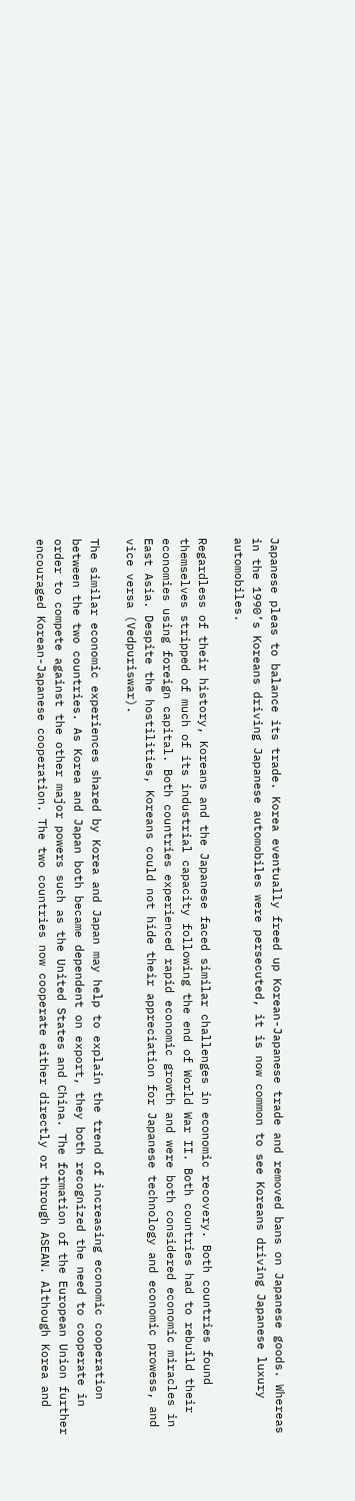Japanese pleas to balance its trade. Korea eventually freed up Korean-Japanese trade and removed bans on Japanese goods. Whereas in the 1990’s Koreans driving Japanese automobiles were persecuted, it is now common to see Koreans driving Japanese luxury automobiles.

Regardless of their history, Koreans and the Japanese faced similar challenges in economic recovery. Both countries found themselves stripped of much of its industrial capacity following the end of World War II. Both countries had to rebuild their economies using foreign capital. Both countries experienced rapid economic growth and were both considered economic miracles in East Asia. Despite the hostilities, Koreans could not hide their appreciation for Japanese technology and economic prowess, and vice versa (Vedpuriswar).

The similar economic experiences shared by Korea and Japan may help to explain the trend of increasing economic cooperation between the two countries. As Korea and Japan both became dependent on export, they both recognized the need to cooperate in order to compete against the other major powers such as the United States and China. The formation of the European Union further encouraged Korean-Japanese cooperation. The two countries now cooperate either directly or through ASEAN. Although Korea and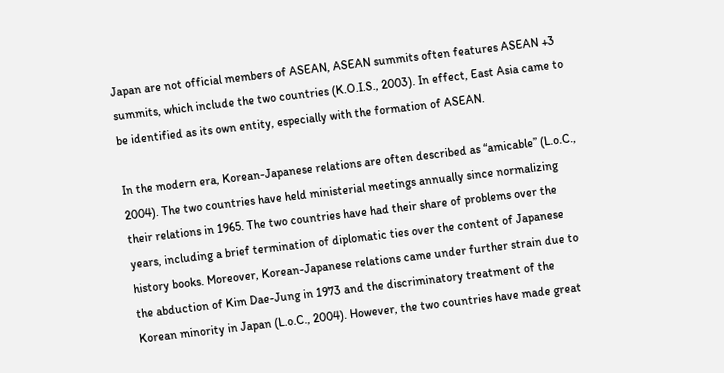Japan are not official members of ASEAN, ASEAN summits often features ASEAN +3 summits, which include the two countries (K.O.I.S., 2003). In effect, East Asia came to be identified as its own entity, especially with the formation of ASEAN.

In the modern era, Korean-Japanese relations are often described as “amicable” (L.o.C., 2004). The two countries have held ministerial meetings annually since normalizing their relations in 1965. The two countries have had their share of problems over the years, including a brief termination of diplomatic ties over the content of Japanese history books. Moreover, Korean-Japanese relations came under further strain due to the abduction of Kim Dae-Jung in 1973 and the discriminatory treatment of the Korean minority in Japan (L.o.C., 2004). However, the two countries have made great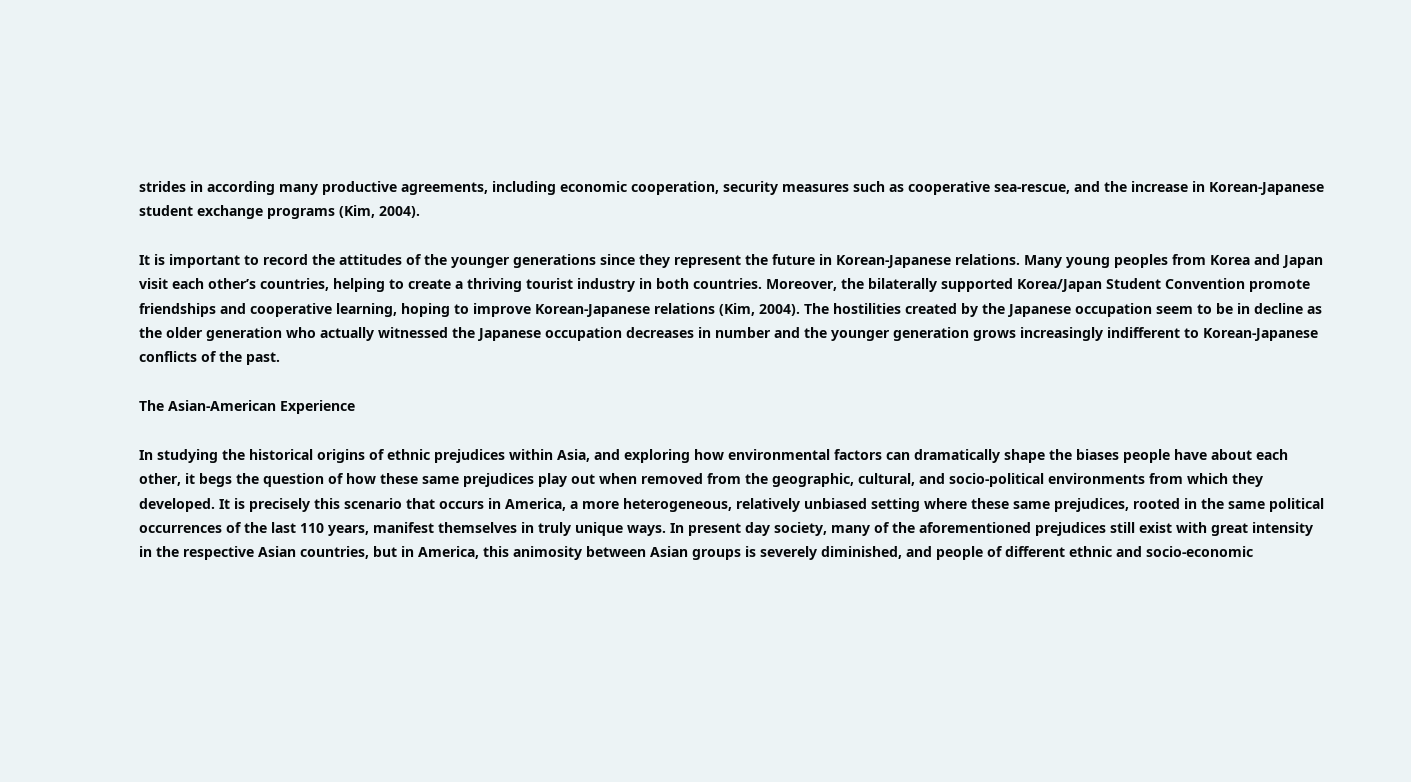strides in according many productive agreements, including economic cooperation, security measures such as cooperative sea-rescue, and the increase in Korean-Japanese student exchange programs (Kim, 2004).

It is important to record the attitudes of the younger generations since they represent the future in Korean-Japanese relations. Many young peoples from Korea and Japan visit each other’s countries, helping to create a thriving tourist industry in both countries. Moreover, the bilaterally supported Korea/Japan Student Convention promote friendships and cooperative learning, hoping to improve Korean-Japanese relations (Kim, 2004). The hostilities created by the Japanese occupation seem to be in decline as the older generation who actually witnessed the Japanese occupation decreases in number and the younger generation grows increasingly indifferent to Korean-Japanese conflicts of the past.

The Asian-American Experience

In studying the historical origins of ethnic prejudices within Asia, and exploring how environmental factors can dramatically shape the biases people have about each other, it begs the question of how these same prejudices play out when removed from the geographic, cultural, and socio-political environments from which they developed. It is precisely this scenario that occurs in America, a more heterogeneous, relatively unbiased setting where these same prejudices, rooted in the same political occurrences of the last 110 years, manifest themselves in truly unique ways. In present day society, many of the aforementioned prejudices still exist with great intensity in the respective Asian countries, but in America, this animosity between Asian groups is severely diminished, and people of different ethnic and socio-economic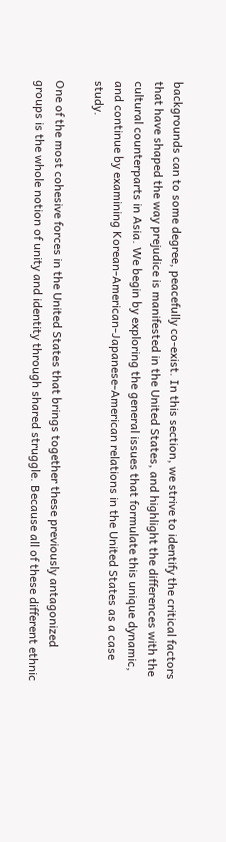backgrounds can to some degree, peacefully co-exist. In this section, we strive to identify the critical factors that have shaped the way prejudice is manifested in the United States, and highlight the differences with the cultural counterparts in Asia. We begin by exploring the general issues that formulate this unique dynamic, and continue by examining Korean-American-Japanese-American relations in the United States as a case study.

One of the most cohesive forces in the United States that brings together these previously antagonized groups is the whole notion of unity and identity through shared struggle. Because all of these different ethnic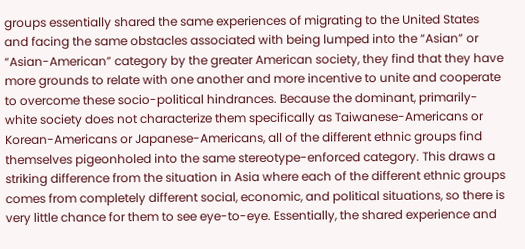groups essentially shared the same experiences of migrating to the United States and facing the same obstacles associated with being lumped into the “Asian” or “Asian-American” category by the greater American society, they find that they have more grounds to relate with one another and more incentive to unite and cooperate to overcome these socio-political hindrances. Because the dominant, primarily-white society does not characterize them specifically as Taiwanese-Americans or Korean-Americans or Japanese-Americans, all of the different ethnic groups find themselves pigeonholed into the same stereotype-enforced category. This draws a striking difference from the situation in Asia where each of the different ethnic groups comes from completely different social, economic, and political situations, so there is very little chance for them to see eye-to-eye. Essentially, the shared experience and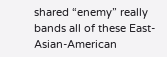shared “enemy” really bands all of these East-Asian-American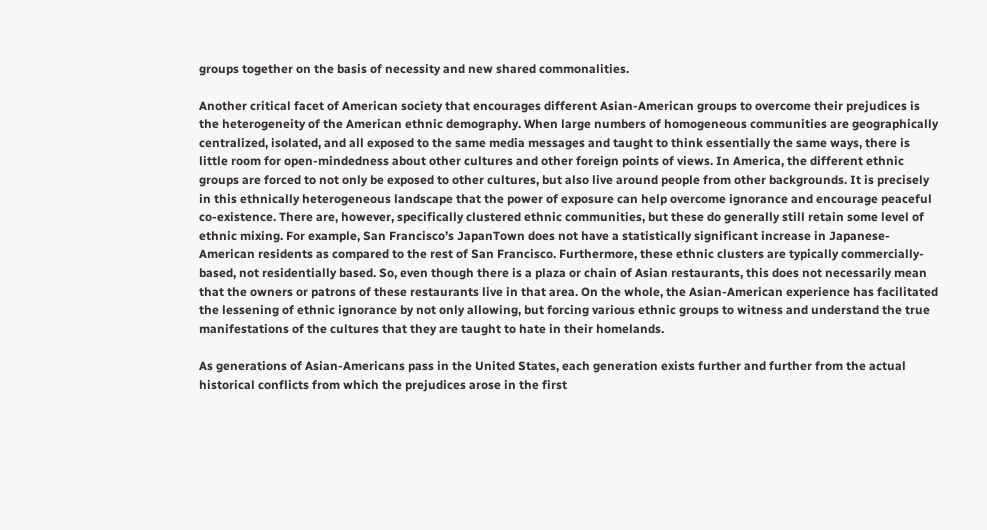groups together on the basis of necessity and new shared commonalities.

Another critical facet of American society that encourages different Asian-American groups to overcome their prejudices is the heterogeneity of the American ethnic demography. When large numbers of homogeneous communities are geographically centralized, isolated, and all exposed to the same media messages and taught to think essentially the same ways, there is little room for open-mindedness about other cultures and other foreign points of views. In America, the different ethnic groups are forced to not only be exposed to other cultures, but also live around people from other backgrounds. It is precisely in this ethnically heterogeneous landscape that the power of exposure can help overcome ignorance and encourage peaceful co-existence. There are, however, specifically clustered ethnic communities, but these do generally still retain some level of ethnic mixing. For example, San Francisco’s JapanTown does not have a statistically significant increase in Japanese-American residents as compared to the rest of San Francisco. Furthermore, these ethnic clusters are typically commercially-based, not residentially based. So, even though there is a plaza or chain of Asian restaurants, this does not necessarily mean that the owners or patrons of these restaurants live in that area. On the whole, the Asian-American experience has facilitated the lessening of ethnic ignorance by not only allowing, but forcing various ethnic groups to witness and understand the true manifestations of the cultures that they are taught to hate in their homelands.

As generations of Asian-Americans pass in the United States, each generation exists further and further from the actual historical conflicts from which the prejudices arose in the first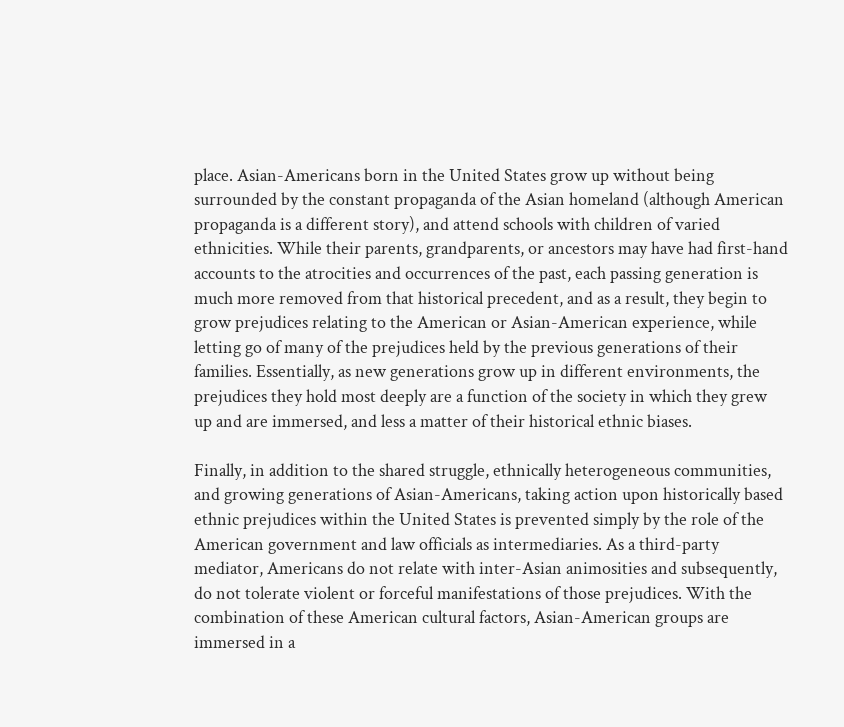place. Asian-Americans born in the United States grow up without being surrounded by the constant propaganda of the Asian homeland (although American propaganda is a different story), and attend schools with children of varied ethnicities. While their parents, grandparents, or ancestors may have had first-hand accounts to the atrocities and occurrences of the past, each passing generation is much more removed from that historical precedent, and as a result, they begin to grow prejudices relating to the American or Asian-American experience, while letting go of many of the prejudices held by the previous generations of their families. Essentially, as new generations grow up in different environments, the prejudices they hold most deeply are a function of the society in which they grew up and are immersed, and less a matter of their historical ethnic biases.

Finally, in addition to the shared struggle, ethnically heterogeneous communities, and growing generations of Asian-Americans, taking action upon historically based ethnic prejudices within the United States is prevented simply by the role of the American government and law officials as intermediaries. As a third-party mediator, Americans do not relate with inter-Asian animosities and subsequently, do not tolerate violent or forceful manifestations of those prejudices. With the combination of these American cultural factors, Asian-American groups are immersed in a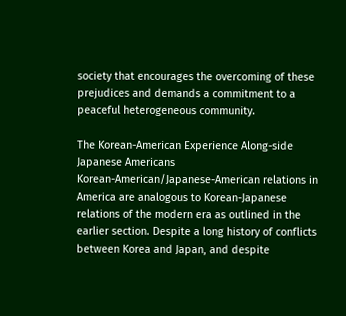society that encourages the overcoming of these prejudices and demands a commitment to a peaceful heterogeneous community.

The Korean-American Experience Along-side Japanese Americans
Korean-American/Japanese-American relations in America are analogous to Korean-Japanese relations of the modern era as outlined in the earlier section. Despite a long history of conflicts between Korea and Japan, and despite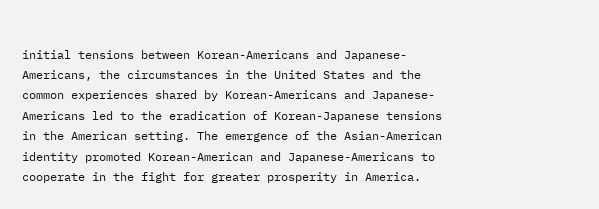initial tensions between Korean-Americans and Japanese-Americans, the circumstances in the United States and the common experiences shared by Korean-Americans and Japanese-Americans led to the eradication of Korean-Japanese tensions in the American setting. The emergence of the Asian-American identity promoted Korean-American and Japanese-Americans to cooperate in the fight for greater prosperity in America.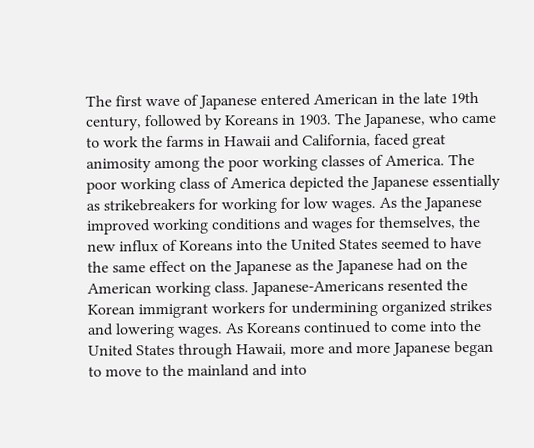The first wave of Japanese entered American in the late 19th century, followed by Koreans in 1903. The Japanese, who came to work the farms in Hawaii and California, faced great animosity among the poor working classes of America. The poor working class of America depicted the Japanese essentially as strikebreakers for working for low wages. As the Japanese improved working conditions and wages for themselves, the new influx of Koreans into the United States seemed to have the same effect on the Japanese as the Japanese had on the American working class. Japanese-Americans resented the Korean immigrant workers for undermining organized strikes and lowering wages. As Koreans continued to come into the United States through Hawaii, more and more Japanese began to move to the mainland and into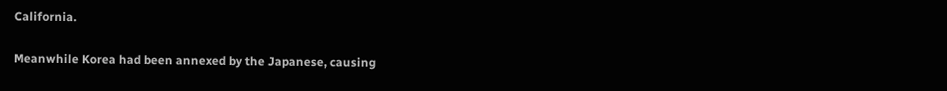California.

Meanwhile Korea had been annexed by the Japanese, causing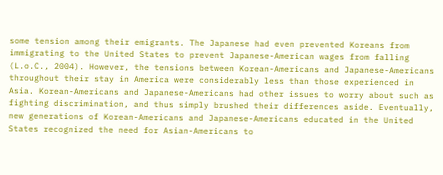some tension among their emigrants. The Japanese had even prevented Koreans from immigrating to the United States to prevent Japanese-American wages from falling (L.o.C., 2004). However, the tensions between Korean-Americans and Japanese-Americans throughout their stay in America were considerably less than those experienced in Asia. Korean-Americans and Japanese-Americans had other issues to worry about such as fighting discrimination, and thus simply brushed their differences aside. Eventually, new generations of Korean-Americans and Japanese-Americans educated in the United States recognized the need for Asian-Americans to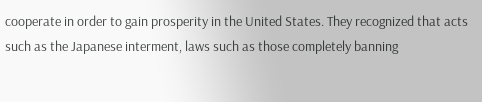cooperate in order to gain prosperity in the United States. They recognized that acts such as the Japanese interment, laws such as those completely banning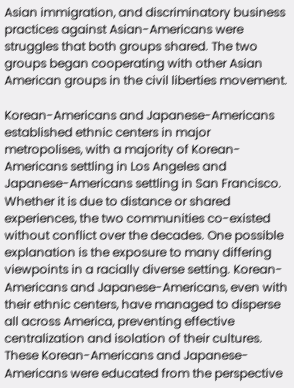Asian immigration, and discriminatory business practices against Asian-Americans were struggles that both groups shared. The two groups began cooperating with other Asian American groups in the civil liberties movement.

Korean-Americans and Japanese-Americans established ethnic centers in major metropolises, with a majority of Korean-Americans settling in Los Angeles and Japanese-Americans settling in San Francisco. Whether it is due to distance or shared experiences, the two communities co-existed without conflict over the decades. One possible explanation is the exposure to many differing viewpoints in a racially diverse setting. Korean-Americans and Japanese-Americans, even with their ethnic centers, have managed to disperse all across America, preventing effective centralization and isolation of their cultures. These Korean-Americans and Japanese-Americans were educated from the perspective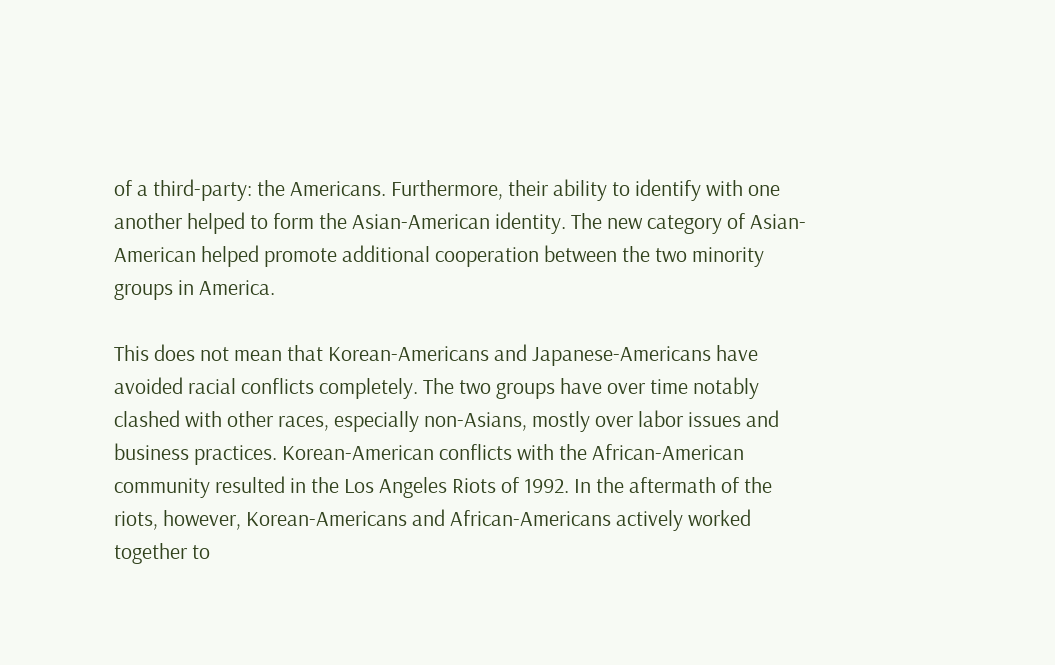of a third-party: the Americans. Furthermore, their ability to identify with one another helped to form the Asian-American identity. The new category of Asian-American helped promote additional cooperation between the two minority groups in America.

This does not mean that Korean-Americans and Japanese-Americans have avoided racial conflicts completely. The two groups have over time notably clashed with other races, especially non-Asians, mostly over labor issues and business practices. Korean-American conflicts with the African-American community resulted in the Los Angeles Riots of 1992. In the aftermath of the riots, however, Korean-Americans and African-Americans actively worked together to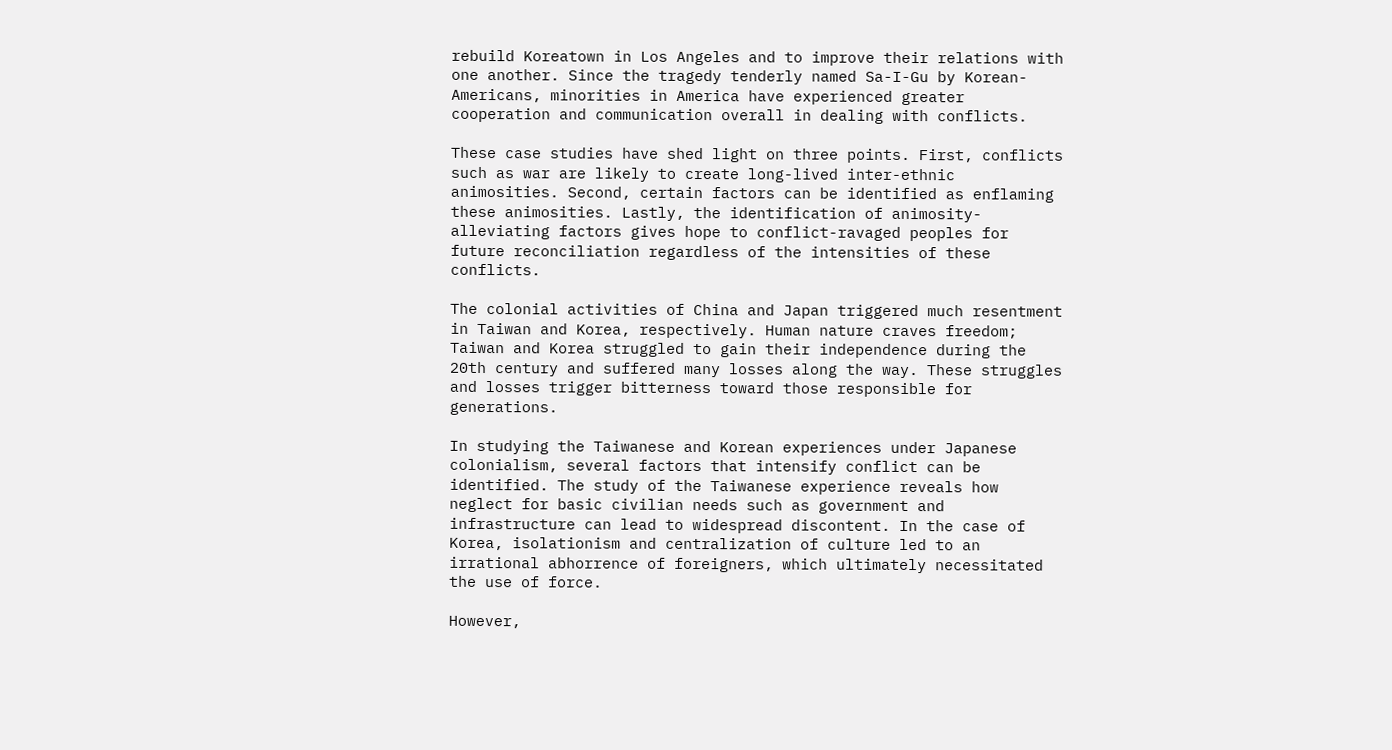rebuild Koreatown in Los Angeles and to improve their relations with one another. Since the tragedy tenderly named Sa-I-Gu by Korean-Americans, minorities in America have experienced greater cooperation and communication overall in dealing with conflicts.

These case studies have shed light on three points. First, conflicts such as war are likely to create long-lived inter-ethnic animosities. Second, certain factors can be identified as enflaming these animosities. Lastly, the identification of animosity-alleviating factors gives hope to conflict-ravaged peoples for future reconciliation regardless of the intensities of these conflicts.

The colonial activities of China and Japan triggered much resentment in Taiwan and Korea, respectively. Human nature craves freedom; Taiwan and Korea struggled to gain their independence during the 20th century and suffered many losses along the way. These struggles and losses trigger bitterness toward those responsible for generations.

In studying the Taiwanese and Korean experiences under Japanese colonialism, several factors that intensify conflict can be identified. The study of the Taiwanese experience reveals how neglect for basic civilian needs such as government and infrastructure can lead to widespread discontent. In the case of Korea, isolationism and centralization of culture led to an irrational abhorrence of foreigners, which ultimately necessitated the use of force.

However,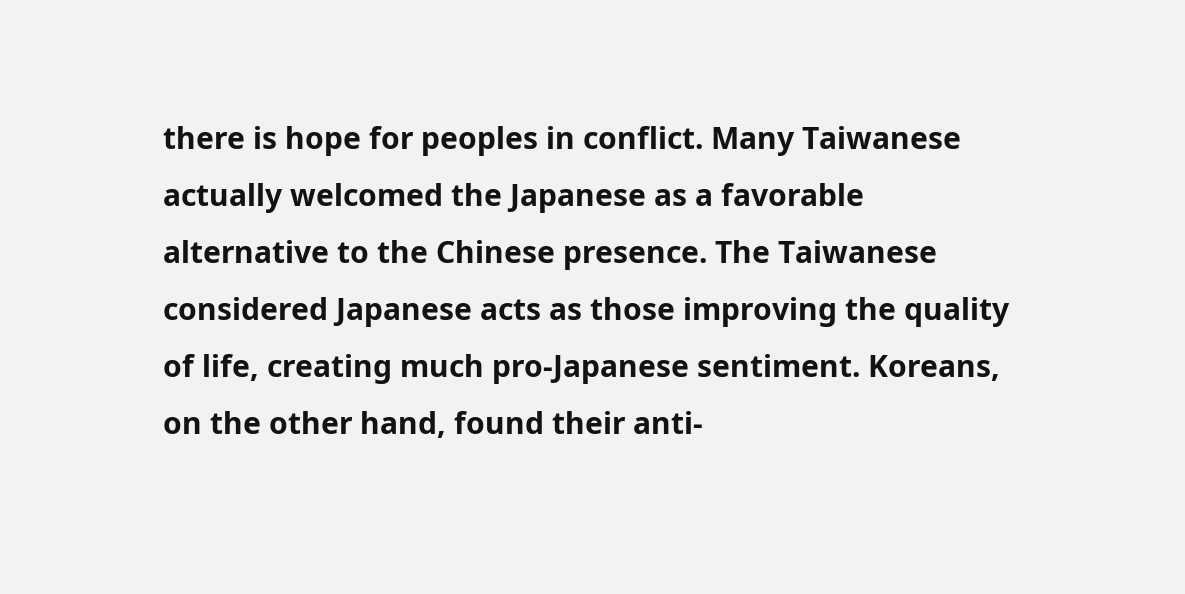there is hope for peoples in conflict. Many Taiwanese actually welcomed the Japanese as a favorable alternative to the Chinese presence. The Taiwanese considered Japanese acts as those improving the quality of life, creating much pro-Japanese sentiment. Koreans, on the other hand, found their anti-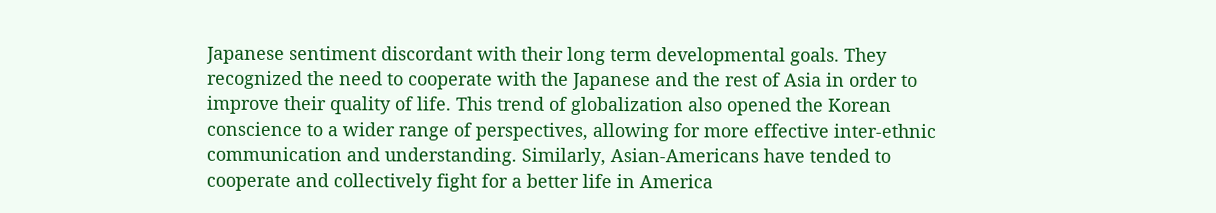Japanese sentiment discordant with their long term developmental goals. They recognized the need to cooperate with the Japanese and the rest of Asia in order to improve their quality of life. This trend of globalization also opened the Korean conscience to a wider range of perspectives, allowing for more effective inter-ethnic communication and understanding. Similarly, Asian-Americans have tended to cooperate and collectively fight for a better life in America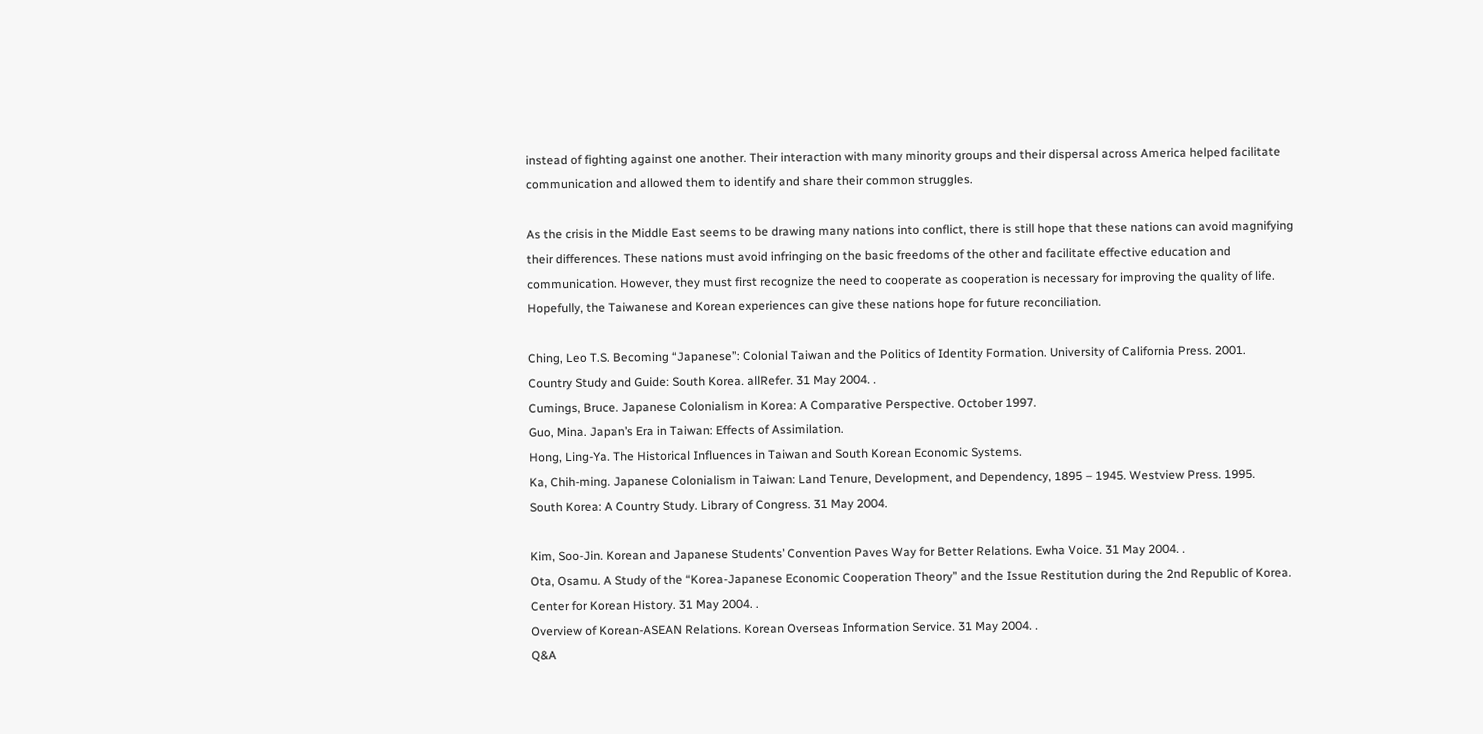instead of fighting against one another. Their interaction with many minority groups and their dispersal across America helped facilitate communication and allowed them to identify and share their common struggles.

As the crisis in the Middle East seems to be drawing many nations into conflict, there is still hope that these nations can avoid magnifying their differences. These nations must avoid infringing on the basic freedoms of the other and facilitate effective education and communication. However, they must first recognize the need to cooperate as cooperation is necessary for improving the quality of life. Hopefully, the Taiwanese and Korean experiences can give these nations hope for future reconciliation.

Ching, Leo T.S. Becoming “Japanese”: Colonial Taiwan and the Politics of Identity Formation. University of California Press. 2001.
Country Study and Guide: South Korea. allRefer. 31 May 2004. .
Cumings, Bruce. Japanese Colonialism in Korea: A Comparative Perspective. October 1997.
Guo, Mina. Japan’s Era in Taiwan: Effects of Assimilation.
Hong, Ling-Ya. The Historical Influences in Taiwan and South Korean Economic Systems.
Ka, Chih-ming. Japanese Colonialism in Taiwan: Land Tenure, Development, and Dependency, 1895 – 1945. Westview Press. 1995.
South Korea: A Country Study. Library of Congress. 31 May 2004.

Kim, Soo-Jin. Korean and Japanese Students’ Convention Paves Way for Better Relations. Ewha Voice. 31 May 2004. .
Ota, Osamu. A Study of the “Korea-Japanese Economic Cooperation Theory” and the Issue Restitution during the 2nd Republic of Korea. Center for Korean History. 31 May 2004. .
Overview of Korean-ASEAN Relations. Korean Overseas Information Service. 31 May 2004. .
Q&A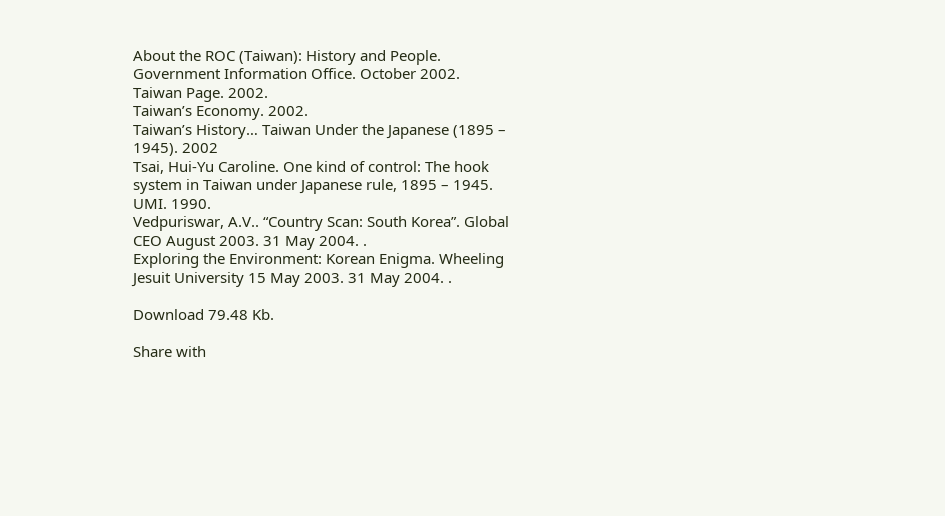About the ROC (Taiwan): History and People. Government Information Office. October 2002.
Taiwan Page. 2002.
Taiwan’s Economy. 2002.
Taiwan’s History… Taiwan Under the Japanese (1895 – 1945). 2002
Tsai, Hui-Yu Caroline. One kind of control: The hook system in Taiwan under Japanese rule, 1895 – 1945. UMI. 1990.
Vedpuriswar, A.V.. “Country Scan: South Korea”. Global CEO August 2003. 31 May 2004. .
Exploring the Environment: Korean Enigma. Wheeling Jesuit University 15 May 2003. 31 May 2004. .

Download 79.48 Kb.

Share with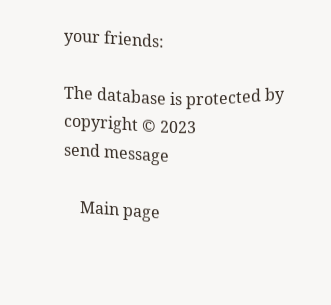your friends:

The database is protected by copyright © 2023
send message

    Main page